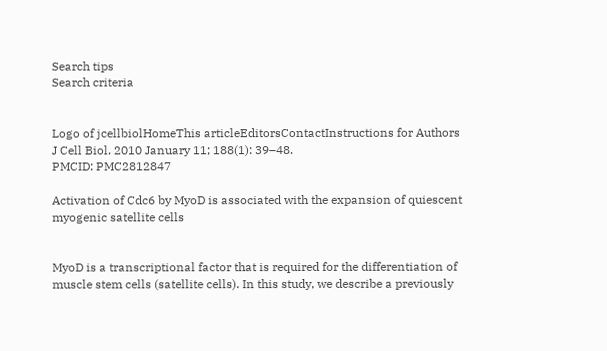Search tips
Search criteria


Logo of jcellbiolHomeThis articleEditorsContactInstructions for Authors
J Cell Biol. 2010 January 11; 188(1): 39–48.
PMCID: PMC2812847

Activation of Cdc6 by MyoD is associated with the expansion of quiescent myogenic satellite cells


MyoD is a transcriptional factor that is required for the differentiation of muscle stem cells (satellite cells). In this study, we describe a previously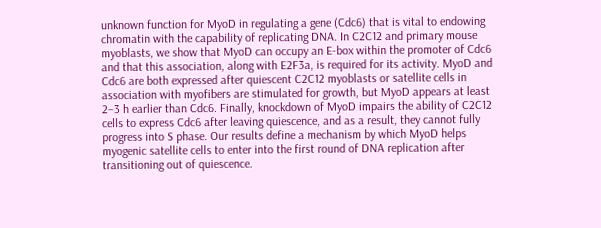unknown function for MyoD in regulating a gene (Cdc6) that is vital to endowing chromatin with the capability of replicating DNA. In C2C12 and primary mouse myoblasts, we show that MyoD can occupy an E-box within the promoter of Cdc6 and that this association, along with E2F3a, is required for its activity. MyoD and Cdc6 are both expressed after quiescent C2C12 myoblasts or satellite cells in association with myofibers are stimulated for growth, but MyoD appears at least 2–3 h earlier than Cdc6. Finally, knockdown of MyoD impairs the ability of C2C12 cells to express Cdc6 after leaving quiescence, and as a result, they cannot fully progress into S phase. Our results define a mechanism by which MyoD helps myogenic satellite cells to enter into the first round of DNA replication after transitioning out of quiescence.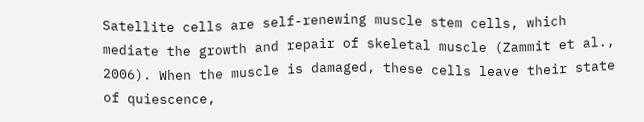Satellite cells are self-renewing muscle stem cells, which mediate the growth and repair of skeletal muscle (Zammit et al., 2006). When the muscle is damaged, these cells leave their state of quiescence,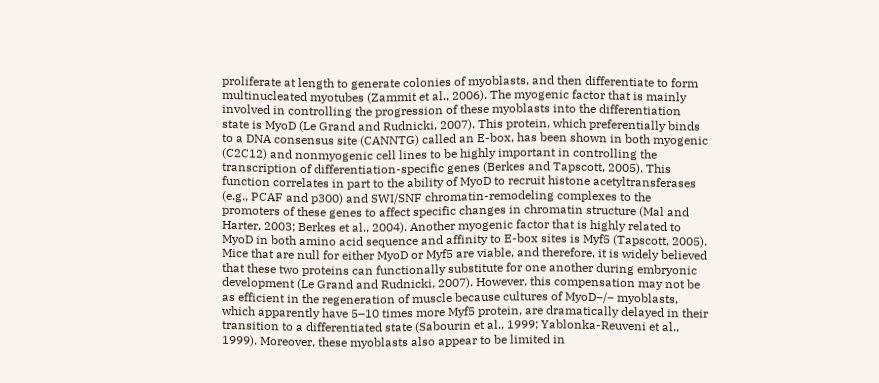proliferate at length to generate colonies of myoblasts, and then differentiate to form multinucleated myotubes (Zammit et al., 2006). The myogenic factor that is mainly involved in controlling the progression of these myoblasts into the differentiation state is MyoD (Le Grand and Rudnicki, 2007). This protein, which preferentially binds to a DNA consensus site (CANNTG) called an E-box, has been shown in both myogenic (C2C12) and nonmyogenic cell lines to be highly important in controlling the transcription of differentiation-specific genes (Berkes and Tapscott, 2005). This function correlates in part to the ability of MyoD to recruit histone acetyltransferases (e.g., PCAF and p300) and SWI/SNF chromatin-remodeling complexes to the promoters of these genes to affect specific changes in chromatin structure (Mal and Harter, 2003; Berkes et al., 2004). Another myogenic factor that is highly related to MyoD in both amino acid sequence and affinity to E-box sites is Myf5 (Tapscott, 2005). Mice that are null for either MyoD or Myf5 are viable, and therefore, it is widely believed that these two proteins can functionally substitute for one another during embryonic development (Le Grand and Rudnicki, 2007). However, this compensation may not be as efficient in the regeneration of muscle because cultures of MyoD−/− myoblasts, which apparently have 5–10 times more Myf5 protein, are dramatically delayed in their transition to a differentiated state (Sabourin et al., 1999; Yablonka-Reuveni et al., 1999). Moreover, these myoblasts also appear to be limited in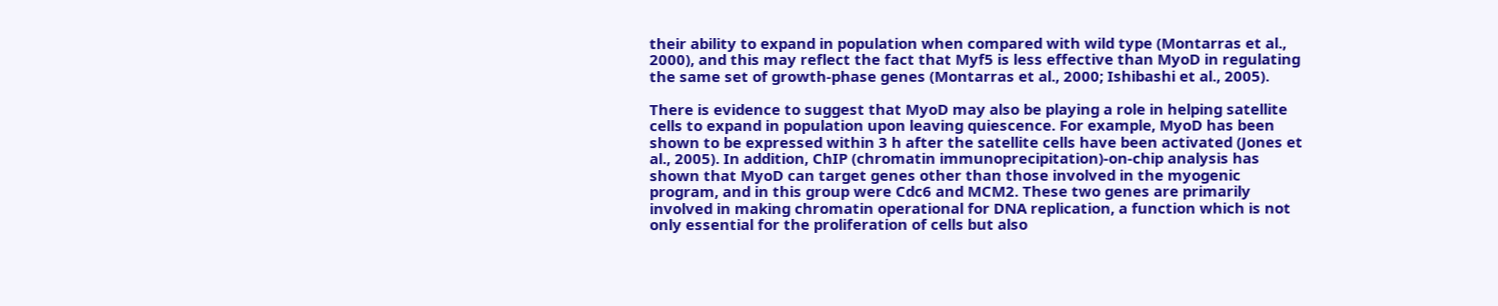their ability to expand in population when compared with wild type (Montarras et al., 2000), and this may reflect the fact that Myf5 is less effective than MyoD in regulating the same set of growth-phase genes (Montarras et al., 2000; Ishibashi et al., 2005).

There is evidence to suggest that MyoD may also be playing a role in helping satellite cells to expand in population upon leaving quiescence. For example, MyoD has been shown to be expressed within 3 h after the satellite cells have been activated (Jones et al., 2005). In addition, ChIP (chromatin immunoprecipitation)-on-chip analysis has shown that MyoD can target genes other than those involved in the myogenic program, and in this group were Cdc6 and MCM2. These two genes are primarily involved in making chromatin operational for DNA replication, a function which is not only essential for the proliferation of cells but also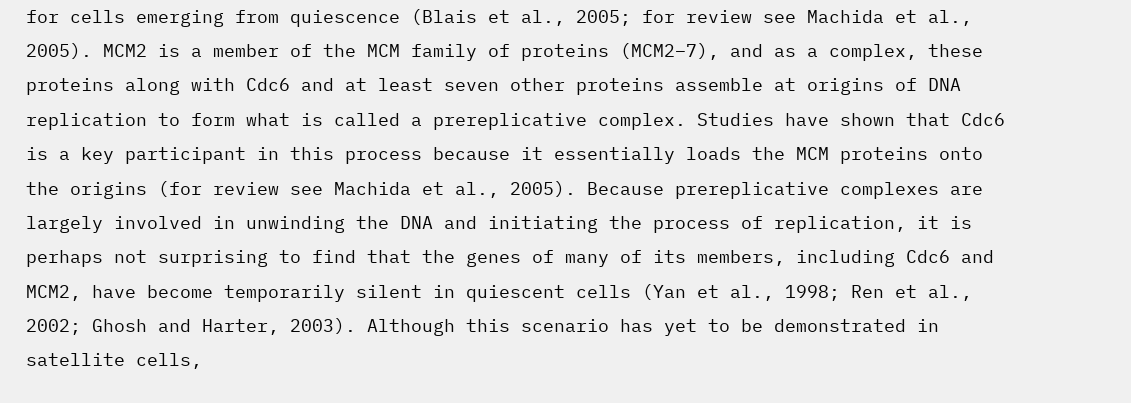for cells emerging from quiescence (Blais et al., 2005; for review see Machida et al., 2005). MCM2 is a member of the MCM family of proteins (MCM2–7), and as a complex, these proteins along with Cdc6 and at least seven other proteins assemble at origins of DNA replication to form what is called a prereplicative complex. Studies have shown that Cdc6 is a key participant in this process because it essentially loads the MCM proteins onto the origins (for review see Machida et al., 2005). Because prereplicative complexes are largely involved in unwinding the DNA and initiating the process of replication, it is perhaps not surprising to find that the genes of many of its members, including Cdc6 and MCM2, have become temporarily silent in quiescent cells (Yan et al., 1998; Ren et al., 2002; Ghosh and Harter, 2003). Although this scenario has yet to be demonstrated in satellite cells,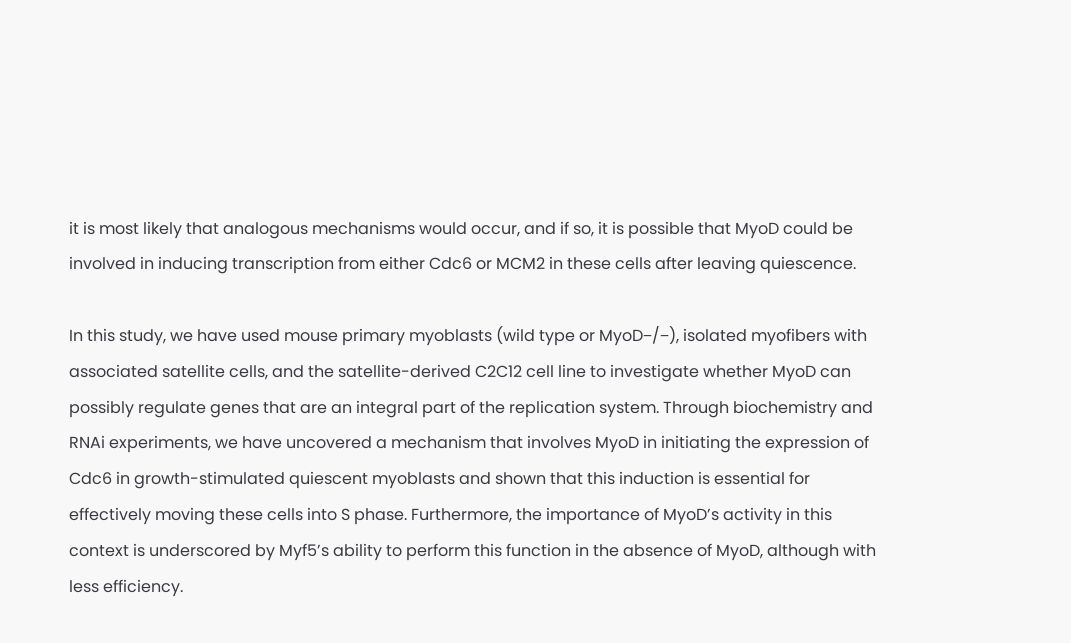it is most likely that analogous mechanisms would occur, and if so, it is possible that MyoD could be involved in inducing transcription from either Cdc6 or MCM2 in these cells after leaving quiescence.

In this study, we have used mouse primary myoblasts (wild type or MyoD−/−), isolated myofibers with associated satellite cells, and the satellite-derived C2C12 cell line to investigate whether MyoD can possibly regulate genes that are an integral part of the replication system. Through biochemistry and RNAi experiments, we have uncovered a mechanism that involves MyoD in initiating the expression of Cdc6 in growth-stimulated quiescent myoblasts and shown that this induction is essential for effectively moving these cells into S phase. Furthermore, the importance of MyoD’s activity in this context is underscored by Myf5’s ability to perform this function in the absence of MyoD, although with less efficiency.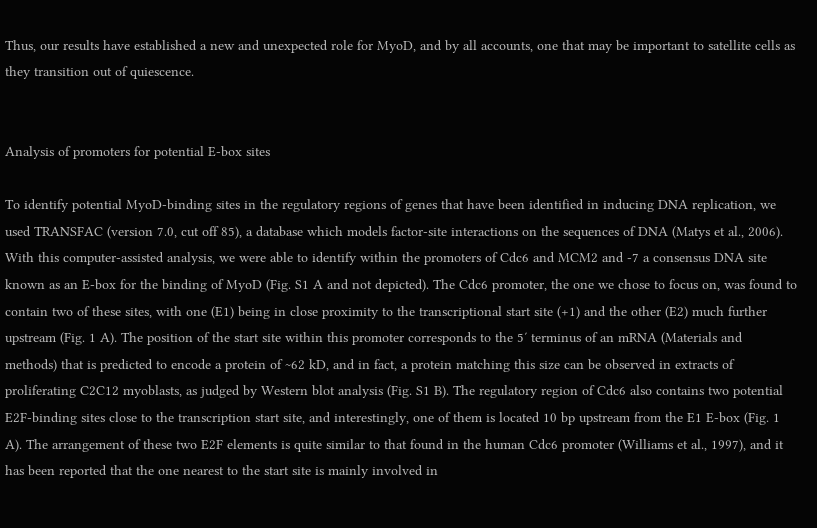Thus, our results have established a new and unexpected role for MyoD, and by all accounts, one that may be important to satellite cells as they transition out of quiescence.


Analysis of promoters for potential E-box sites

To identify potential MyoD-binding sites in the regulatory regions of genes that have been identified in inducing DNA replication, we used TRANSFAC (version 7.0, cut off 85), a database which models factor-site interactions on the sequences of DNA (Matys et al., 2006). With this computer-assisted analysis, we were able to identify within the promoters of Cdc6 and MCM2 and -7 a consensus DNA site known as an E-box for the binding of MyoD (Fig. S1 A and not depicted). The Cdc6 promoter, the one we chose to focus on, was found to contain two of these sites, with one (E1) being in close proximity to the transcriptional start site (+1) and the other (E2) much further upstream (Fig. 1 A). The position of the start site within this promoter corresponds to the 5′ terminus of an mRNA (Materials and methods) that is predicted to encode a protein of ~62 kD, and in fact, a protein matching this size can be observed in extracts of proliferating C2C12 myoblasts, as judged by Western blot analysis (Fig. S1 B). The regulatory region of Cdc6 also contains two potential E2F-binding sites close to the transcription start site, and interestingly, one of them is located 10 bp upstream from the E1 E-box (Fig. 1 A). The arrangement of these two E2F elements is quite similar to that found in the human Cdc6 promoter (Williams et al., 1997), and it has been reported that the one nearest to the start site is mainly involved in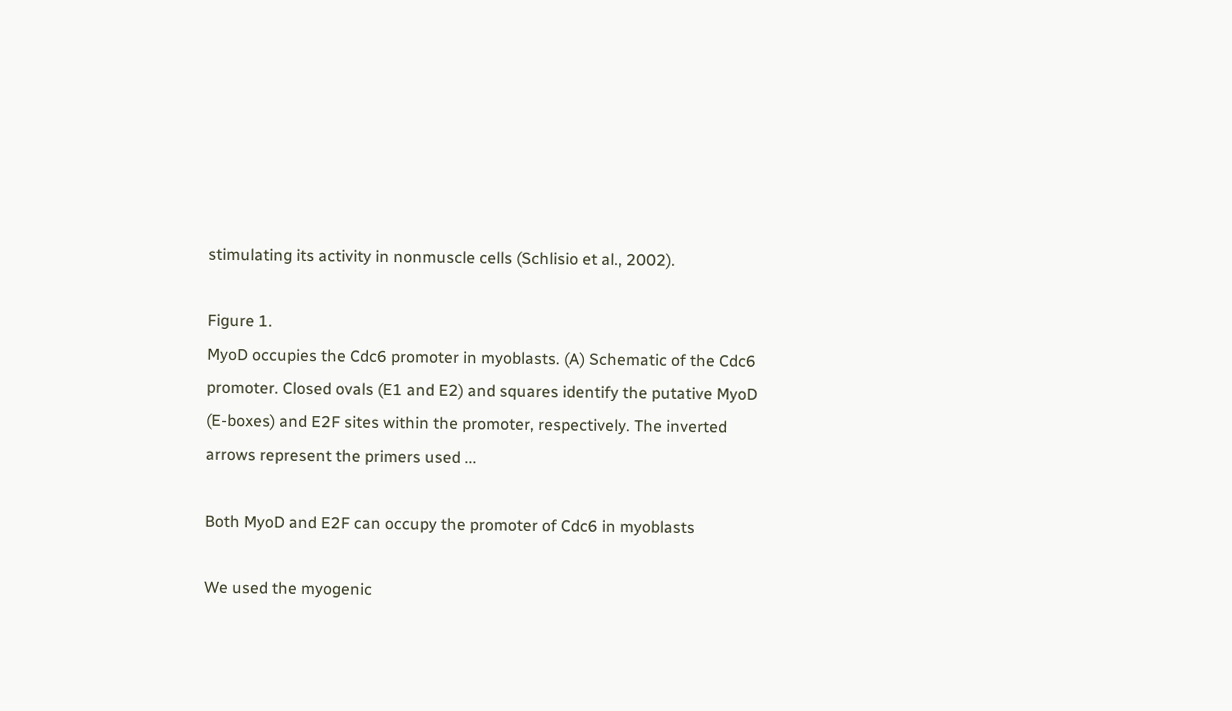stimulating its activity in nonmuscle cells (Schlisio et al., 2002).

Figure 1.
MyoD occupies the Cdc6 promoter in myoblasts. (A) Schematic of the Cdc6 promoter. Closed ovals (E1 and E2) and squares identify the putative MyoD (E-boxes) and E2F sites within the promoter, respectively. The inverted arrows represent the primers used ...

Both MyoD and E2F can occupy the promoter of Cdc6 in myoblasts

We used the myogenic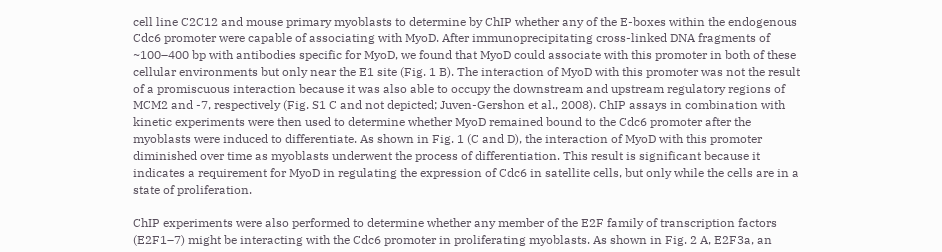cell line C2C12 and mouse primary myoblasts to determine by ChIP whether any of the E-boxes within the endogenous Cdc6 promoter were capable of associating with MyoD. After immunoprecipitating cross-linked DNA fragments of ~100–400 bp with antibodies specific for MyoD, we found that MyoD could associate with this promoter in both of these cellular environments but only near the E1 site (Fig. 1 B). The interaction of MyoD with this promoter was not the result of a promiscuous interaction because it was also able to occupy the downstream and upstream regulatory regions of MCM2 and -7, respectively (Fig. S1 C and not depicted; Juven-Gershon et al., 2008). ChIP assays in combination with kinetic experiments were then used to determine whether MyoD remained bound to the Cdc6 promoter after the myoblasts were induced to differentiate. As shown in Fig. 1 (C and D), the interaction of MyoD with this promoter diminished over time as myoblasts underwent the process of differentiation. This result is significant because it indicates a requirement for MyoD in regulating the expression of Cdc6 in satellite cells, but only while the cells are in a state of proliferation.

ChIP experiments were also performed to determine whether any member of the E2F family of transcription factors (E2F1–7) might be interacting with the Cdc6 promoter in proliferating myoblasts. As shown in Fig. 2 A, E2F3a, an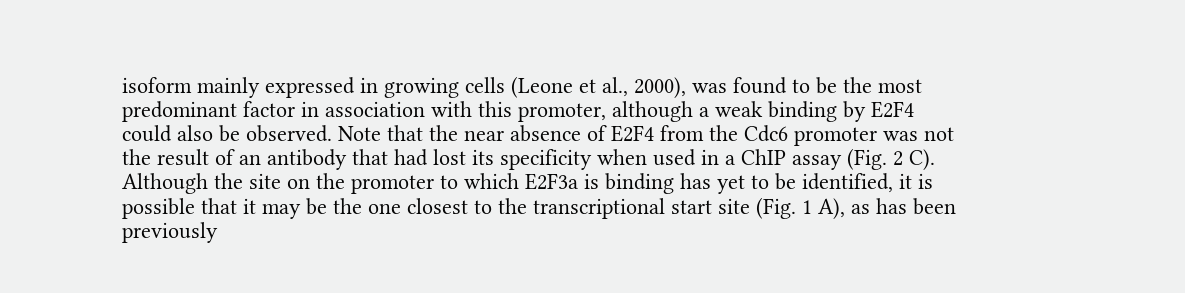isoform mainly expressed in growing cells (Leone et al., 2000), was found to be the most predominant factor in association with this promoter, although a weak binding by E2F4 could also be observed. Note that the near absence of E2F4 from the Cdc6 promoter was not the result of an antibody that had lost its specificity when used in a ChIP assay (Fig. 2 C). Although the site on the promoter to which E2F3a is binding has yet to be identified, it is possible that it may be the one closest to the transcriptional start site (Fig. 1 A), as has been previously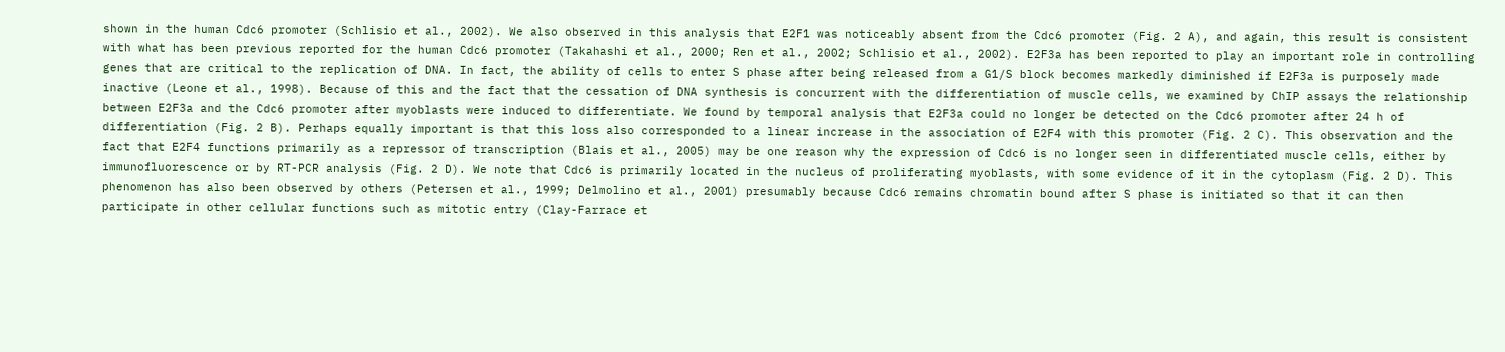shown in the human Cdc6 promoter (Schlisio et al., 2002). We also observed in this analysis that E2F1 was noticeably absent from the Cdc6 promoter (Fig. 2 A), and again, this result is consistent with what has been previous reported for the human Cdc6 promoter (Takahashi et al., 2000; Ren et al., 2002; Schlisio et al., 2002). E2F3a has been reported to play an important role in controlling genes that are critical to the replication of DNA. In fact, the ability of cells to enter S phase after being released from a G1/S block becomes markedly diminished if E2F3a is purposely made inactive (Leone et al., 1998). Because of this and the fact that the cessation of DNA synthesis is concurrent with the differentiation of muscle cells, we examined by ChIP assays the relationship between E2F3a and the Cdc6 promoter after myoblasts were induced to differentiate. We found by temporal analysis that E2F3a could no longer be detected on the Cdc6 promoter after 24 h of differentiation (Fig. 2 B). Perhaps equally important is that this loss also corresponded to a linear increase in the association of E2F4 with this promoter (Fig. 2 C). This observation and the fact that E2F4 functions primarily as a repressor of transcription (Blais et al., 2005) may be one reason why the expression of Cdc6 is no longer seen in differentiated muscle cells, either by immunofluorescence or by RT-PCR analysis (Fig. 2 D). We note that Cdc6 is primarily located in the nucleus of proliferating myoblasts, with some evidence of it in the cytoplasm (Fig. 2 D). This phenomenon has also been observed by others (Petersen et al., 1999; Delmolino et al., 2001) presumably because Cdc6 remains chromatin bound after S phase is initiated so that it can then participate in other cellular functions such as mitotic entry (Clay-Farrace et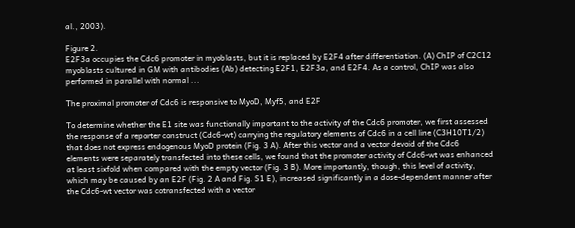al., 2003).

Figure 2.
E2F3a occupies the Cdc6 promoter in myoblasts, but it is replaced by E2F4 after differentiation. (A) ChIP of C2C12 myoblasts cultured in GM with antibodies (Ab) detecting E2F1, E2F3a, and E2F4. As a control, ChIP was also performed in parallel with normal ...

The proximal promoter of Cdc6 is responsive to MyoD, Myf5, and E2F

To determine whether the E1 site was functionally important to the activity of the Cdc6 promoter, we first assessed the response of a reporter construct (Cdc6-wt) carrying the regulatory elements of Cdc6 in a cell line (C3H10T1/2) that does not express endogenous MyoD protein (Fig. 3 A). After this vector and a vector devoid of the Cdc6 elements were separately transfected into these cells, we found that the promoter activity of Cdc6-wt was enhanced at least sixfold when compared with the empty vector (Fig. 3 B). More importantly, though, this level of activity, which may be caused by an E2F (Fig. 2 A and Fig. S1 E), increased significantly in a dose-dependent manner after the Cdc6-wt vector was cotransfected with a vector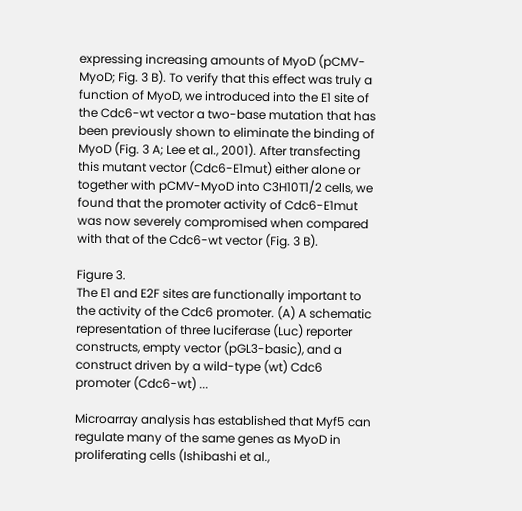expressing increasing amounts of MyoD (pCMV-MyoD; Fig. 3 B). To verify that this effect was truly a function of MyoD, we introduced into the E1 site of the Cdc6-wt vector a two-base mutation that has been previously shown to eliminate the binding of MyoD (Fig. 3 A; Lee et al., 2001). After transfecting this mutant vector (Cdc6-E1mut) either alone or together with pCMV-MyoD into C3H10T1/2 cells, we found that the promoter activity of Cdc6-E1mut was now severely compromised when compared with that of the Cdc6-wt vector (Fig. 3 B).

Figure 3.
The E1 and E2F sites are functionally important to the activity of the Cdc6 promoter. (A) A schematic representation of three luciferase (Luc) reporter constructs, empty vector (pGL3-basic), and a construct driven by a wild-type (wt) Cdc6 promoter (Cdc6-wt) ...

Microarray analysis has established that Myf5 can regulate many of the same genes as MyoD in proliferating cells (Ishibashi et al.,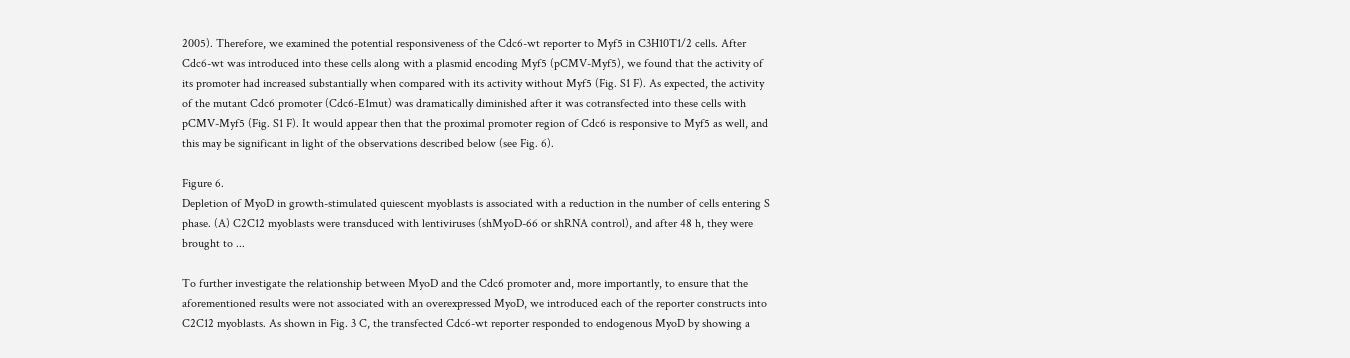2005). Therefore, we examined the potential responsiveness of the Cdc6-wt reporter to Myf5 in C3H10T1/2 cells. After Cdc6-wt was introduced into these cells along with a plasmid encoding Myf5 (pCMV-Myf5), we found that the activity of its promoter had increased substantially when compared with its activity without Myf5 (Fig. S1 F). As expected, the activity of the mutant Cdc6 promoter (Cdc6-E1mut) was dramatically diminished after it was cotransfected into these cells with pCMV-Myf5 (Fig. S1 F). It would appear then that the proximal promoter region of Cdc6 is responsive to Myf5 as well, and this may be significant in light of the observations described below (see Fig. 6).

Figure 6.
Depletion of MyoD in growth-stimulated quiescent myoblasts is associated with a reduction in the number of cells entering S phase. (A) C2C12 myoblasts were transduced with lentiviruses (shMyoD-66 or shRNA control), and after 48 h, they were brought to ...

To further investigate the relationship between MyoD and the Cdc6 promoter and, more importantly, to ensure that the aforementioned results were not associated with an overexpressed MyoD, we introduced each of the reporter constructs into C2C12 myoblasts. As shown in Fig. 3 C, the transfected Cdc6-wt reporter responded to endogenous MyoD by showing a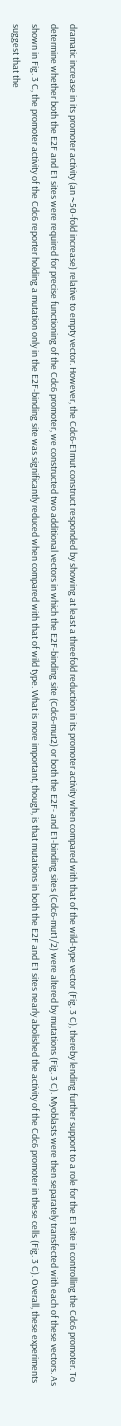dramatic increase in its promoter activity (an ~50-fold increase) relative to empty vector. However, the Cdc6-E1mut construct responded by showing at least a threefold reduction in its promoter activity when compared with that of the wild-type vector (Fig. 3 C), thereby lending further support to a role for the E1 site in controlling the Cdc6 promoter. To determine whether both the E2F and E1 sites were required for precise functioning of the Cdc6 promoter, we constructed two additional vectors in which the E2F-binding site (Cdc6-mut2) or both the E2F- and E1-binding sites (Cdc6-mut1/2) were altered by mutations (Fig. 3 C). Myoblasts were then separately transfected with each of these vectors. As shown in Fig. 3 C, the promoter activity of the Cdc6 reporter holding a mutation only in the E2F-binding site was significantly reduced when compared with that of wild type. What is more important, though, is that mutations in both the E2F and E1 sites nearly abolished the activity of the Cdc6 promoter in these cells (Fig. 3 C). Overall, these experiments suggest that the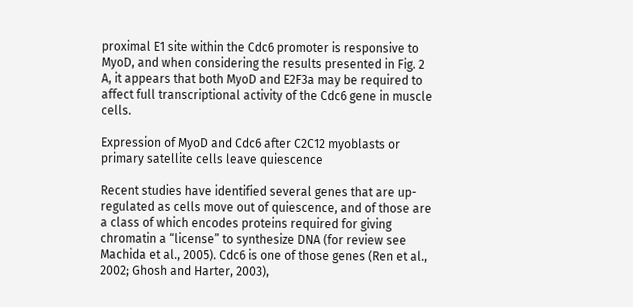proximal E1 site within the Cdc6 promoter is responsive to MyoD, and when considering the results presented in Fig. 2 A, it appears that both MyoD and E2F3a may be required to affect full transcriptional activity of the Cdc6 gene in muscle cells.

Expression of MyoD and Cdc6 after C2C12 myoblasts or primary satellite cells leave quiescence

Recent studies have identified several genes that are up-regulated as cells move out of quiescence, and of those are a class of which encodes proteins required for giving chromatin a “license” to synthesize DNA (for review see Machida et al., 2005). Cdc6 is one of those genes (Ren et al., 2002; Ghosh and Harter, 2003),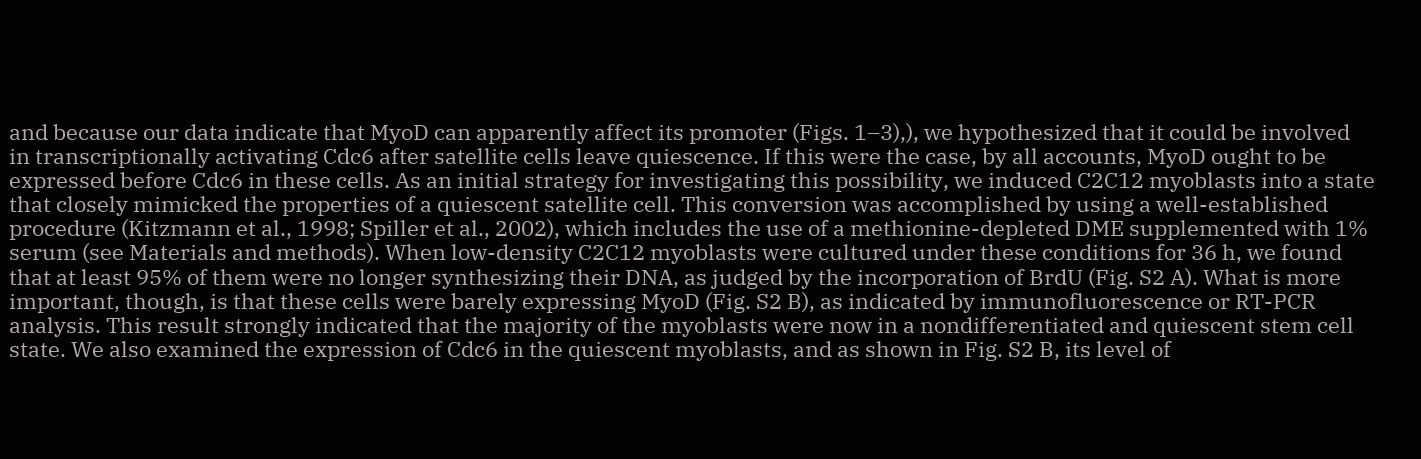and because our data indicate that MyoD can apparently affect its promoter (Figs. 1–3),), we hypothesized that it could be involved in transcriptionally activating Cdc6 after satellite cells leave quiescence. If this were the case, by all accounts, MyoD ought to be expressed before Cdc6 in these cells. As an initial strategy for investigating this possibility, we induced C2C12 myoblasts into a state that closely mimicked the properties of a quiescent satellite cell. This conversion was accomplished by using a well-established procedure (Kitzmann et al., 1998; Spiller et al., 2002), which includes the use of a methionine-depleted DME supplemented with 1% serum (see Materials and methods). When low-density C2C12 myoblasts were cultured under these conditions for 36 h, we found that at least 95% of them were no longer synthesizing their DNA, as judged by the incorporation of BrdU (Fig. S2 A). What is more important, though, is that these cells were barely expressing MyoD (Fig. S2 B), as indicated by immunofluorescence or RT-PCR analysis. This result strongly indicated that the majority of the myoblasts were now in a nondifferentiated and quiescent stem cell state. We also examined the expression of Cdc6 in the quiescent myoblasts, and as shown in Fig. S2 B, its level of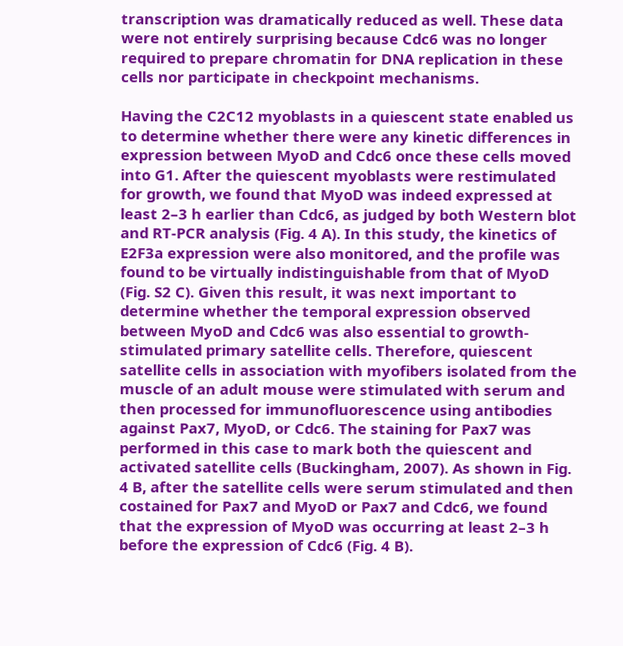transcription was dramatically reduced as well. These data were not entirely surprising because Cdc6 was no longer required to prepare chromatin for DNA replication in these cells nor participate in checkpoint mechanisms.

Having the C2C12 myoblasts in a quiescent state enabled us to determine whether there were any kinetic differences in expression between MyoD and Cdc6 once these cells moved into G1. After the quiescent myoblasts were restimulated for growth, we found that MyoD was indeed expressed at least 2–3 h earlier than Cdc6, as judged by both Western blot and RT-PCR analysis (Fig. 4 A). In this study, the kinetics of E2F3a expression were also monitored, and the profile was found to be virtually indistinguishable from that of MyoD (Fig. S2 C). Given this result, it was next important to determine whether the temporal expression observed between MyoD and Cdc6 was also essential to growth-stimulated primary satellite cells. Therefore, quiescent satellite cells in association with myofibers isolated from the muscle of an adult mouse were stimulated with serum and then processed for immunofluorescence using antibodies against Pax7, MyoD, or Cdc6. The staining for Pax7 was performed in this case to mark both the quiescent and activated satellite cells (Buckingham, 2007). As shown in Fig. 4 B, after the satellite cells were serum stimulated and then costained for Pax7 and MyoD or Pax7 and Cdc6, we found that the expression of MyoD was occurring at least 2–3 h before the expression of Cdc6 (Fig. 4 B).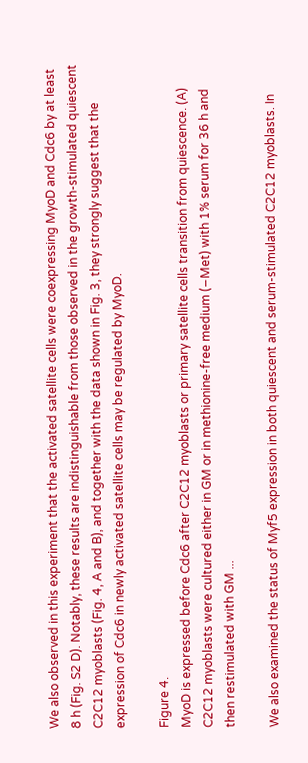We also observed in this experiment that the activated satellite cells were coexpressing MyoD and Cdc6 by at least 8 h (Fig. S2 D). Notably, these results are indistinguishable from those observed in the growth-stimulated quiescent C2C12 myoblasts (Fig. 4, A and B), and together with the data shown in Fig. 3, they strongly suggest that the expression of Cdc6 in newly activated satellite cells may be regulated by MyoD.

Figure 4.
MyoD is expressed before Cdc6 after C2C12 myoblasts or primary satellite cells transition from quiescence. (A) C2C12 myoblasts were cultured either in GM or in methionine-free medium (−Met) with 1% serum for 36 h and then restimulated with GM ...

We also examined the status of Myf5 expression in both quiescent and serum-stimulated C2C12 myoblasts. In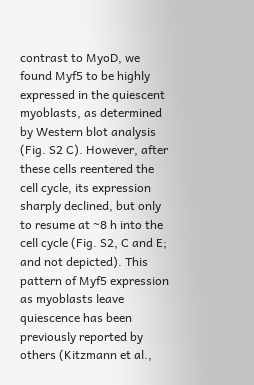contrast to MyoD, we found Myf5 to be highly expressed in the quiescent myoblasts, as determined by Western blot analysis (Fig. S2 C). However, after these cells reentered the cell cycle, its expression sharply declined, but only to resume at ~8 h into the cell cycle (Fig. S2, C and E; and not depicted). This pattern of Myf5 expression as myoblasts leave quiescence has been previously reported by others (Kitzmann et al.,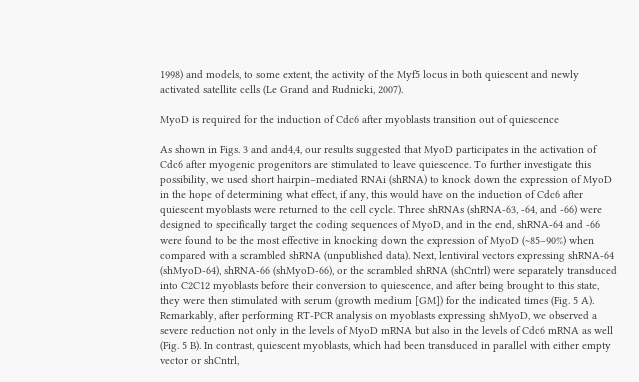1998) and models, to some extent, the activity of the Myf5 locus in both quiescent and newly activated satellite cells (Le Grand and Rudnicki, 2007).

MyoD is required for the induction of Cdc6 after myoblasts transition out of quiescence

As shown in Figs. 3 and and4,4, our results suggested that MyoD participates in the activation of Cdc6 after myogenic progenitors are stimulated to leave quiescence. To further investigate this possibility, we used short hairpin–mediated RNAi (shRNA) to knock down the expression of MyoD in the hope of determining what effect, if any, this would have on the induction of Cdc6 after quiescent myoblasts were returned to the cell cycle. Three shRNAs (shRNA-63, -64, and -66) were designed to specifically target the coding sequences of MyoD, and in the end, shRNA-64 and -66 were found to be the most effective in knocking down the expression of MyoD (~85–90%) when compared with a scrambled shRNA (unpublished data). Next, lentiviral vectors expressing shRNA-64 (shMyoD-64), shRNA-66 (shMyoD-66), or the scrambled shRNA (shCntrl) were separately transduced into C2C12 myoblasts before their conversion to quiescence, and after being brought to this state, they were then stimulated with serum (growth medium [GM]) for the indicated times (Fig. 5 A). Remarkably, after performing RT-PCR analysis on myoblasts expressing shMyoD, we observed a severe reduction not only in the levels of MyoD mRNA but also in the levels of Cdc6 mRNA as well (Fig. 5 B). In contrast, quiescent myoblasts, which had been transduced in parallel with either empty vector or shCntrl,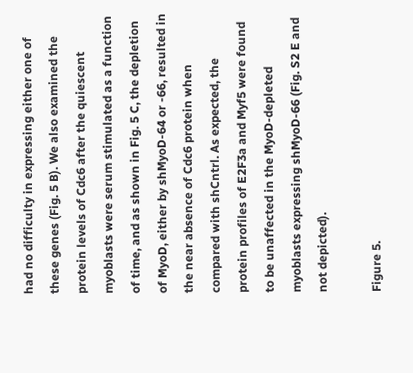had no difficulty in expressing either one of these genes (Fig. 5 B). We also examined the protein levels of Cdc6 after the quiescent myoblasts were serum stimulated as a function of time, and as shown in Fig. 5 C, the depletion of MyoD, either by shMyoD-64 or -66, resulted in the near absence of Cdc6 protein when compared with shCntrl. As expected, the protein profiles of E2F3a and Myf5 were found to be unaffected in the MyoD-depleted myoblasts expressing shMyoD-66 (Fig. S2 E and not depicted).

Figure 5.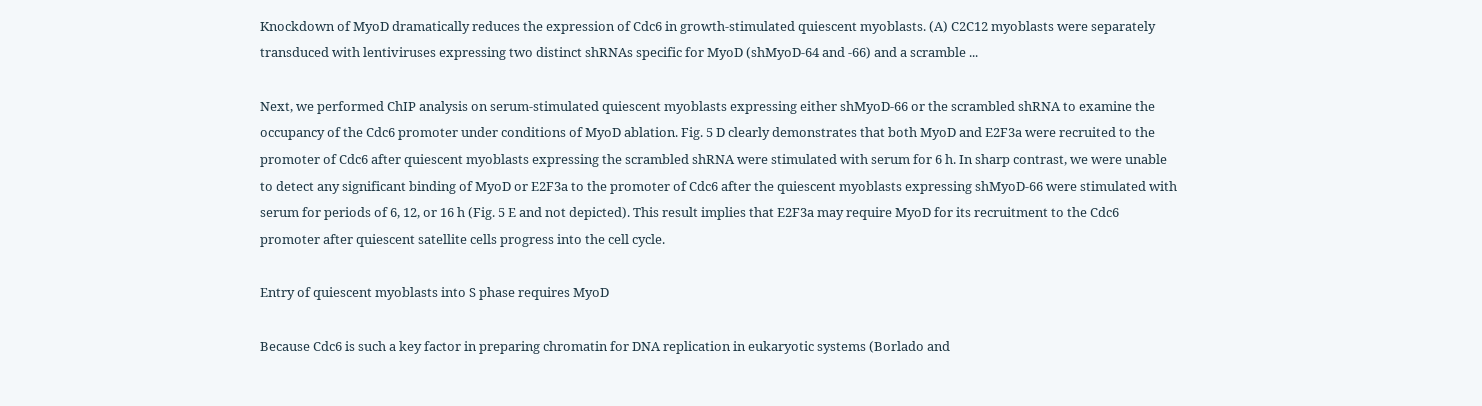Knockdown of MyoD dramatically reduces the expression of Cdc6 in growth-stimulated quiescent myoblasts. (A) C2C12 myoblasts were separately transduced with lentiviruses expressing two distinct shRNAs specific for MyoD (shMyoD-64 and -66) and a scramble ...

Next, we performed ChIP analysis on serum-stimulated quiescent myoblasts expressing either shMyoD-66 or the scrambled shRNA to examine the occupancy of the Cdc6 promoter under conditions of MyoD ablation. Fig. 5 D clearly demonstrates that both MyoD and E2F3a were recruited to the promoter of Cdc6 after quiescent myoblasts expressing the scrambled shRNA were stimulated with serum for 6 h. In sharp contrast, we were unable to detect any significant binding of MyoD or E2F3a to the promoter of Cdc6 after the quiescent myoblasts expressing shMyoD-66 were stimulated with serum for periods of 6, 12, or 16 h (Fig. 5 E and not depicted). This result implies that E2F3a may require MyoD for its recruitment to the Cdc6 promoter after quiescent satellite cells progress into the cell cycle.

Entry of quiescent myoblasts into S phase requires MyoD

Because Cdc6 is such a key factor in preparing chromatin for DNA replication in eukaryotic systems (Borlado and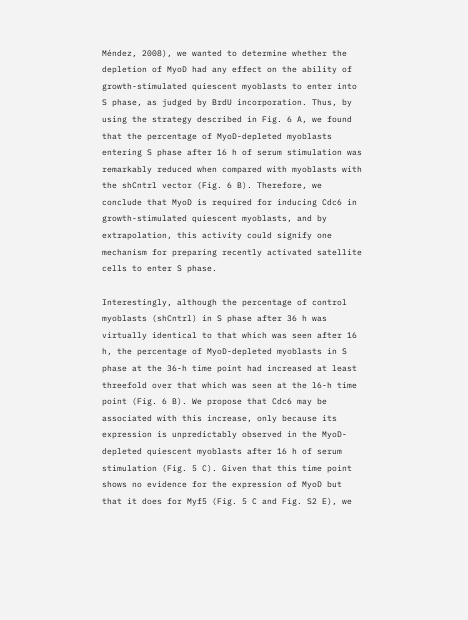Méndez, 2008), we wanted to determine whether the depletion of MyoD had any effect on the ability of growth-stimulated quiescent myoblasts to enter into S phase, as judged by BrdU incorporation. Thus, by using the strategy described in Fig. 6 A, we found that the percentage of MyoD-depleted myoblasts entering S phase after 16 h of serum stimulation was remarkably reduced when compared with myoblasts with the shCntrl vector (Fig. 6 B). Therefore, we conclude that MyoD is required for inducing Cdc6 in growth-stimulated quiescent myoblasts, and by extrapolation, this activity could signify one mechanism for preparing recently activated satellite cells to enter S phase.

Interestingly, although the percentage of control myoblasts (shCntrl) in S phase after 36 h was virtually identical to that which was seen after 16 h, the percentage of MyoD-depleted myoblasts in S phase at the 36-h time point had increased at least threefold over that which was seen at the l6-h time point (Fig. 6 B). We propose that Cdc6 may be associated with this increase, only because its expression is unpredictably observed in the MyoD-depleted quiescent myoblasts after 16 h of serum stimulation (Fig. 5 C). Given that this time point shows no evidence for the expression of MyoD but that it does for Myf5 (Fig. 5 C and Fig. S2 E), we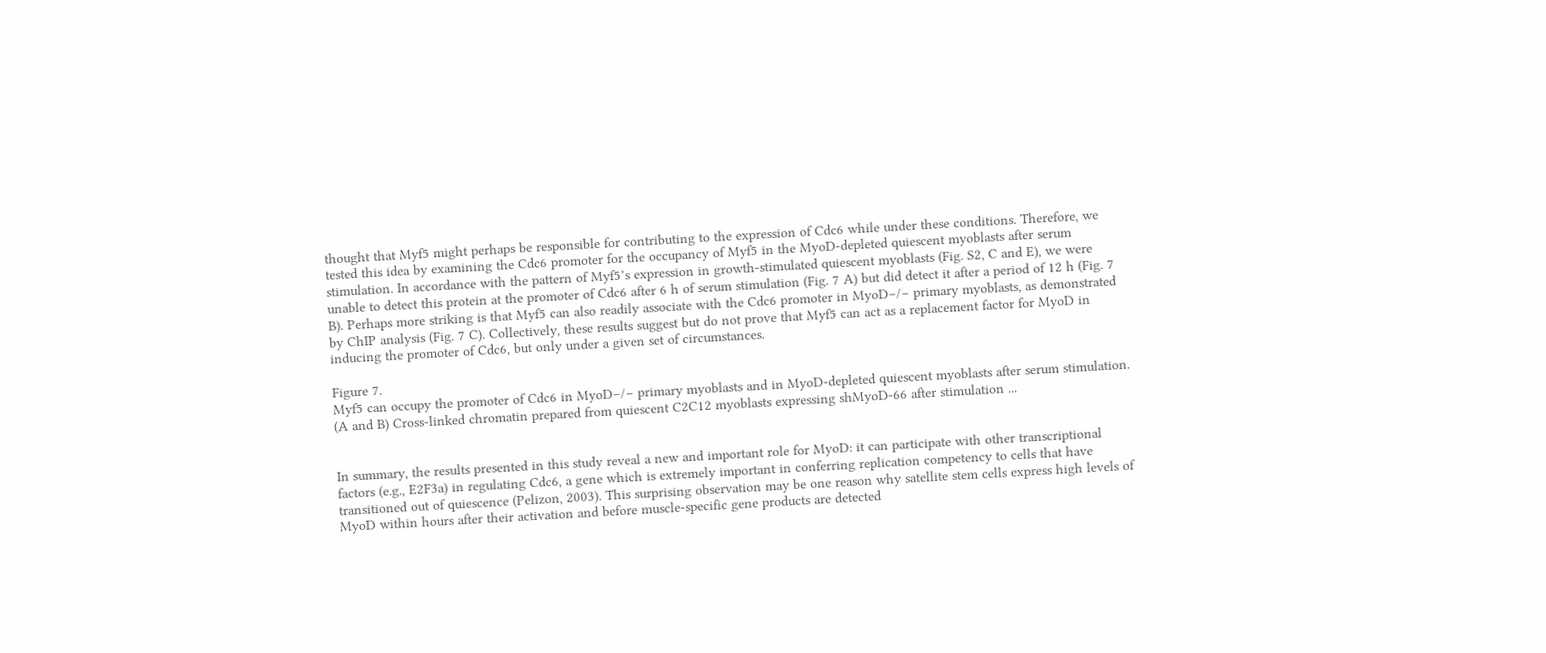thought that Myf5 might perhaps be responsible for contributing to the expression of Cdc6 while under these conditions. Therefore, we tested this idea by examining the Cdc6 promoter for the occupancy of Myf5 in the MyoD-depleted quiescent myoblasts after serum stimulation. In accordance with the pattern of Myf5’s expression in growth-stimulated quiescent myoblasts (Fig. S2, C and E), we were unable to detect this protein at the promoter of Cdc6 after 6 h of serum stimulation (Fig. 7 A) but did detect it after a period of 12 h (Fig. 7 B). Perhaps more striking is that Myf5 can also readily associate with the Cdc6 promoter in MyoD−/− primary myoblasts, as demonstrated by ChIP analysis (Fig. 7 C). Collectively, these results suggest but do not prove that Myf5 can act as a replacement factor for MyoD in inducing the promoter of Cdc6, but only under a given set of circumstances.

Figure 7.
Myf5 can occupy the promoter of Cdc6 in MyoD−/− primary myoblasts and in MyoD-depleted quiescent myoblasts after serum stimulation. (A and B) Cross-linked chromatin prepared from quiescent C2C12 myoblasts expressing shMyoD-66 after stimulation ...


In summary, the results presented in this study reveal a new and important role for MyoD: it can participate with other transcriptional factors (e.g., E2F3a) in regulating Cdc6, a gene which is extremely important in conferring replication competency to cells that have transitioned out of quiescence (Pelizon, 2003). This surprising observation may be one reason why satellite stem cells express high levels of MyoD within hours after their activation and before muscle-specific gene products are detected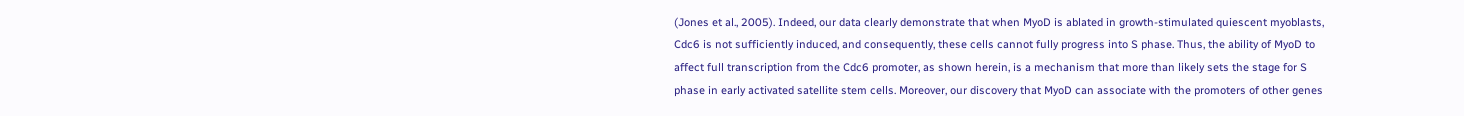(Jones et al., 2005). Indeed, our data clearly demonstrate that when MyoD is ablated in growth-stimulated quiescent myoblasts, Cdc6 is not sufficiently induced, and consequently, these cells cannot fully progress into S phase. Thus, the ability of MyoD to affect full transcription from the Cdc6 promoter, as shown herein, is a mechanism that more than likely sets the stage for S phase in early activated satellite stem cells. Moreover, our discovery that MyoD can associate with the promoters of other genes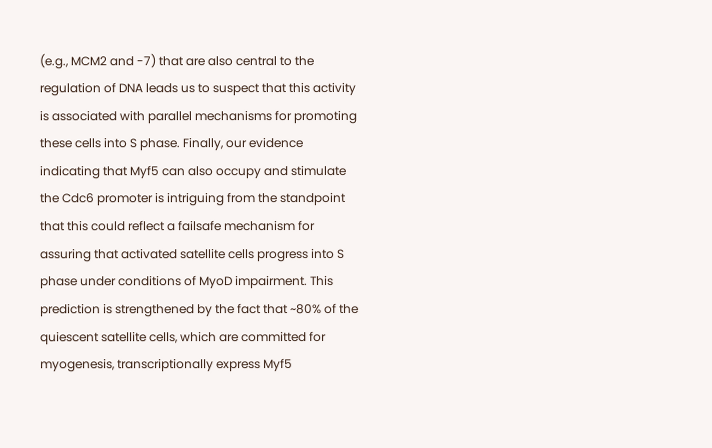(e.g., MCM2 and -7) that are also central to the regulation of DNA leads us to suspect that this activity is associated with parallel mechanisms for promoting these cells into S phase. Finally, our evidence indicating that Myf5 can also occupy and stimulate the Cdc6 promoter is intriguing from the standpoint that this could reflect a failsafe mechanism for assuring that activated satellite cells progress into S phase under conditions of MyoD impairment. This prediction is strengthened by the fact that ~80% of the quiescent satellite cells, which are committed for myogenesis, transcriptionally express Myf5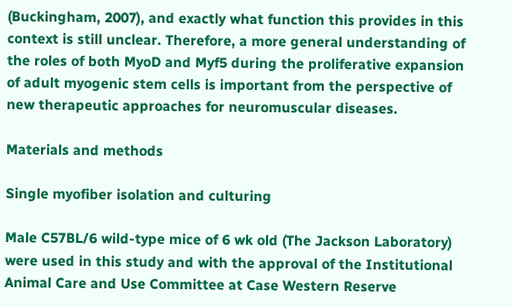(Buckingham, 2007), and exactly what function this provides in this context is still unclear. Therefore, a more general understanding of the roles of both MyoD and Myf5 during the proliferative expansion of adult myogenic stem cells is important from the perspective of new therapeutic approaches for neuromuscular diseases.

Materials and methods

Single myofiber isolation and culturing

Male C57BL/6 wild-type mice of 6 wk old (The Jackson Laboratory) were used in this study and with the approval of the Institutional Animal Care and Use Committee at Case Western Reserve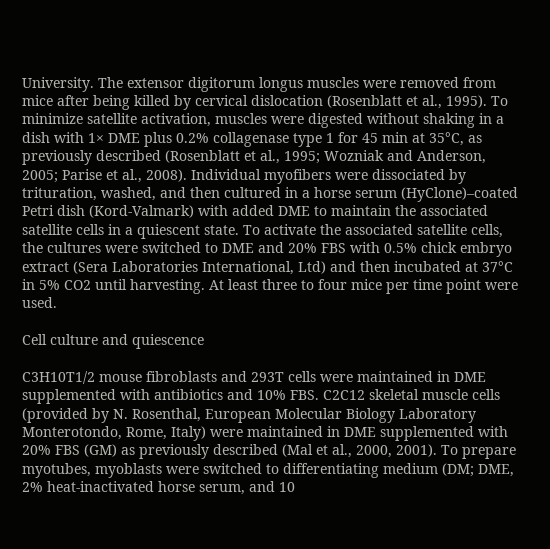University. The extensor digitorum longus muscles were removed from mice after being killed by cervical dislocation (Rosenblatt et al., 1995). To minimize satellite activation, muscles were digested without shaking in a dish with 1× DME plus 0.2% collagenase type 1 for 45 min at 35°C, as previously described (Rosenblatt et al., 1995; Wozniak and Anderson, 2005; Parise et al., 2008). Individual myofibers were dissociated by trituration, washed, and then cultured in a horse serum (HyClone)–coated Petri dish (Kord-Valmark) with added DME to maintain the associated satellite cells in a quiescent state. To activate the associated satellite cells, the cultures were switched to DME and 20% FBS with 0.5% chick embryo extract (Sera Laboratories International, Ltd) and then incubated at 37°C in 5% CO2 until harvesting. At least three to four mice per time point were used.

Cell culture and quiescence

C3H10T1/2 mouse fibroblasts and 293T cells were maintained in DME supplemented with antibiotics and 10% FBS. C2C12 skeletal muscle cells (provided by N. Rosenthal, European Molecular Biology Laboratory Monterotondo, Rome, Italy) were maintained in DME supplemented with 20% FBS (GM) as previously described (Mal et al., 2000, 2001). To prepare myotubes, myoblasts were switched to differentiating medium (DM; DME, 2% heat-inactivated horse serum, and 10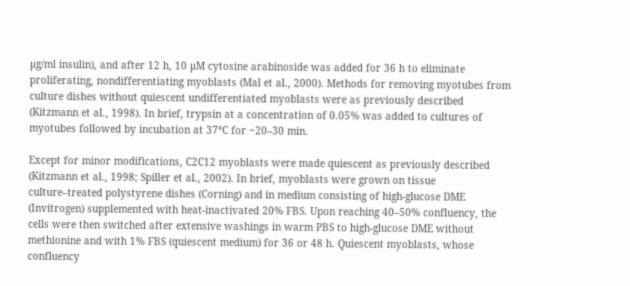µg/ml insulin), and after 12 h, 10 µM cytosine arabinoside was added for 36 h to eliminate proliferating, nondifferentiating myoblasts (Mal et al., 2000). Methods for removing myotubes from culture dishes without quiescent undifferentiated myoblasts were as previously described (Kitzmann et al., 1998). In brief, trypsin at a concentration of 0.05% was added to cultures of myotubes followed by incubation at 37°C for ~20–30 min.

Except for minor modifications, C2C12 myoblasts were made quiescent as previously described (Kitzmann et al., 1998; Spiller et al., 2002). In brief, myoblasts were grown on tissue culture–treated polystyrene dishes (Corning) and in medium consisting of high-glucose DME (Invitrogen) supplemented with heat-inactivated 20% FBS. Upon reaching 40–50% confluency, the cells were then switched after extensive washings in warm PBS to high-glucose DME without methionine and with 1% FBS (quiescent medium) for 36 or 48 h. Quiescent myoblasts, whose confluency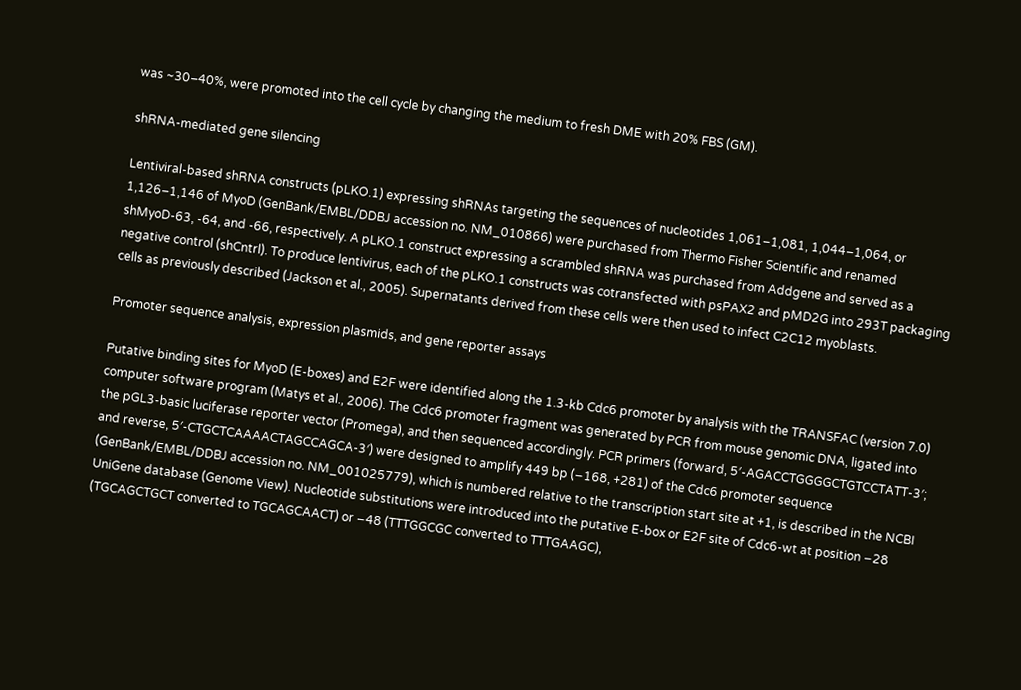was ~30–40%, were promoted into the cell cycle by changing the medium to fresh DME with 20% FBS (GM).

shRNA-mediated gene silencing

Lentiviral-based shRNA constructs (pLKO.1) expressing shRNAs targeting the sequences of nucleotides 1,061–1,081, 1,044–1,064, or 1,126–1,146 of MyoD (GenBank/EMBL/DDBJ accession no. NM_010866) were purchased from Thermo Fisher Scientific and renamed shMyoD-63, -64, and -66, respectively. A pLKO.1 construct expressing a scrambled shRNA was purchased from Addgene and served as a negative control (shCntrl). To produce lentivirus, each of the pLKO.1 constructs was cotransfected with psPAX2 and pMD2G into 293T packaging cells as previously described (Jackson et al., 2005). Supernatants derived from these cells were then used to infect C2C12 myoblasts.

Promoter sequence analysis, expression plasmids, and gene reporter assays

Putative binding sites for MyoD (E-boxes) and E2F were identified along the 1.3-kb Cdc6 promoter by analysis with the TRANSFAC (version 7.0) computer software program (Matys et al., 2006). The Cdc6 promoter fragment was generated by PCR from mouse genomic DNA, ligated into the pGL3-basic luciferase reporter vector (Promega), and then sequenced accordingly. PCR primers (forward, 5′-AGACCTGGGGCTGTCCTATT-3′; and reverse, 5′-CTGCTCAAAACTAGCCAGCA-3′) were designed to amplify 449 bp (−168, +281) of the Cdc6 promoter sequence (GenBank/EMBL/DDBJ accession no. NM_001025779), which is numbered relative to the transcription start site at +1, is described in the NCBI UniGene database (Genome View). Nucleotide substitutions were introduced into the putative E-box or E2F site of Cdc6-wt at position −28 (TGCAGCTGCT converted to TGCAGCAACT) or −48 (TTTGGCGC converted to TTTGAAGC),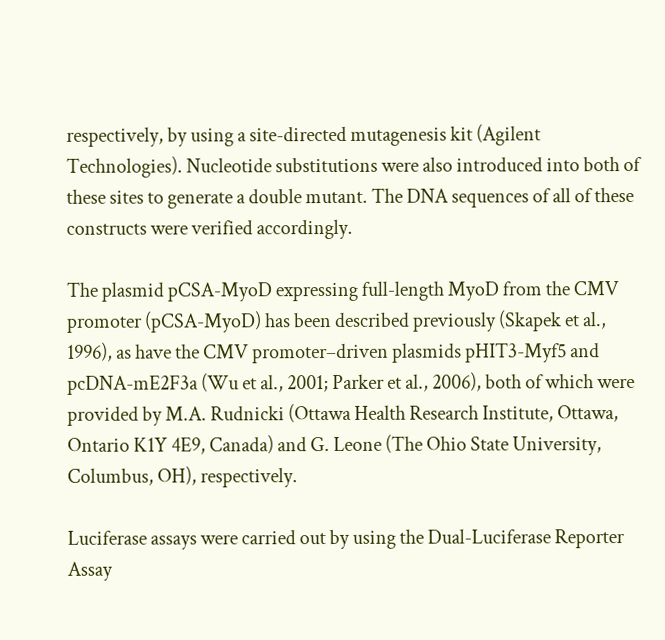respectively, by using a site-directed mutagenesis kit (Agilent Technologies). Nucleotide substitutions were also introduced into both of these sites to generate a double mutant. The DNA sequences of all of these constructs were verified accordingly.

The plasmid pCSA-MyoD expressing full-length MyoD from the CMV promoter (pCSA-MyoD) has been described previously (Skapek et al., 1996), as have the CMV promoter–driven plasmids pHIT3-Myf5 and pcDNA-mE2F3a (Wu et al., 2001; Parker et al., 2006), both of which were provided by M.A. Rudnicki (Ottawa Health Research Institute, Ottawa, Ontario K1Y 4E9, Canada) and G. Leone (The Ohio State University, Columbus, OH), respectively.

Luciferase assays were carried out by using the Dual-Luciferase Reporter Assay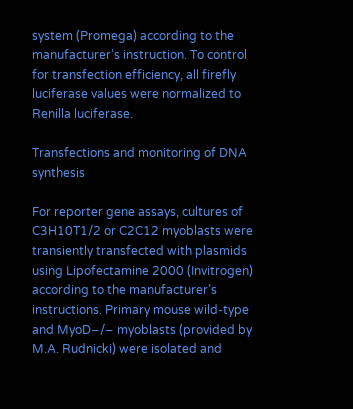system (Promega) according to the manufacturer’s instruction. To control for transfection efficiency, all firefly luciferase values were normalized to Renilla luciferase.

Transfections and monitoring of DNA synthesis

For reporter gene assays, cultures of C3H10T1/2 or C2C12 myoblasts were transiently transfected with plasmids using Lipofectamine 2000 (Invitrogen) according to the manufacturer’s instructions. Primary mouse wild-type and MyoD−/− myoblasts (provided by M.A. Rudnicki) were isolated and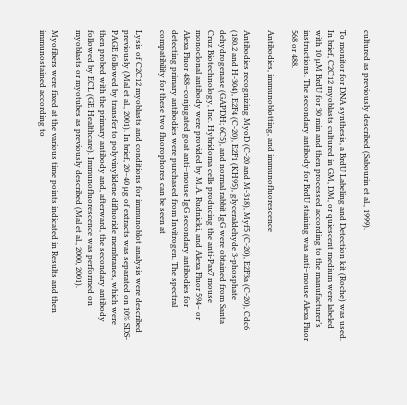cultured as previously described (Sabourin et al., 1999).

To monitor for DNA synthesis, a BrdU Labeling and Detection kit (Roche) was used. In brief, C2C12 myoblasts cultured in GM, DM, or quiescent medium were labeled with 10 µM BrdU for 30 min and then processed according to the manufacturer’s instructions. The secondary antibody for BrdU staining was anti–mouse Alexa Fluor 568 or 488.

Antibodies, immunoblotting, and immunofluorescence

Antibodies recognizing MyoD (C-20 and M-318), Myf5 (C-20), E2F3a (C-20), Cdc6 (180.2 and H-304), E2F4 (C-20), E2F1 (KH95), glyceraldehyde 3-phosphate dehydrogenase (GAPDH; 6C5), and normal rabbit IgG were obtained from Santa Cruz Biotechnology, Inc. Hybridoma cells producing the anti-Pax7 mouse monoclonal antibody were provided by M.A. Rudnicki, and Alexa Fluor 594– or Alexa Fluor 488–conjugated goat anti–mouse IgG secondary antibodies for detecting primary antibodies were purchased from Invitrogen. The spectral compatibility for these two fluorophores can be seen at

Lysis of C2C12 myoblasts and conditions for immunoblot analysis were described previously (Mal et al., 2001). In brief, 20–40 µg of extracts was separated on 10% SDS-PAGE followed by transfer to polyvinylidene difluoride membranes, which were then probed with the primary antibody and, afterward, the secondary antibody followed by ECL (GE Healthcare). Immunofluorescence was performed on myoblasts or myotubes as previously described (Mal et al., 2000, 2001).

Myofibers were fixed at the various time points indicated in Results and then immunostained according to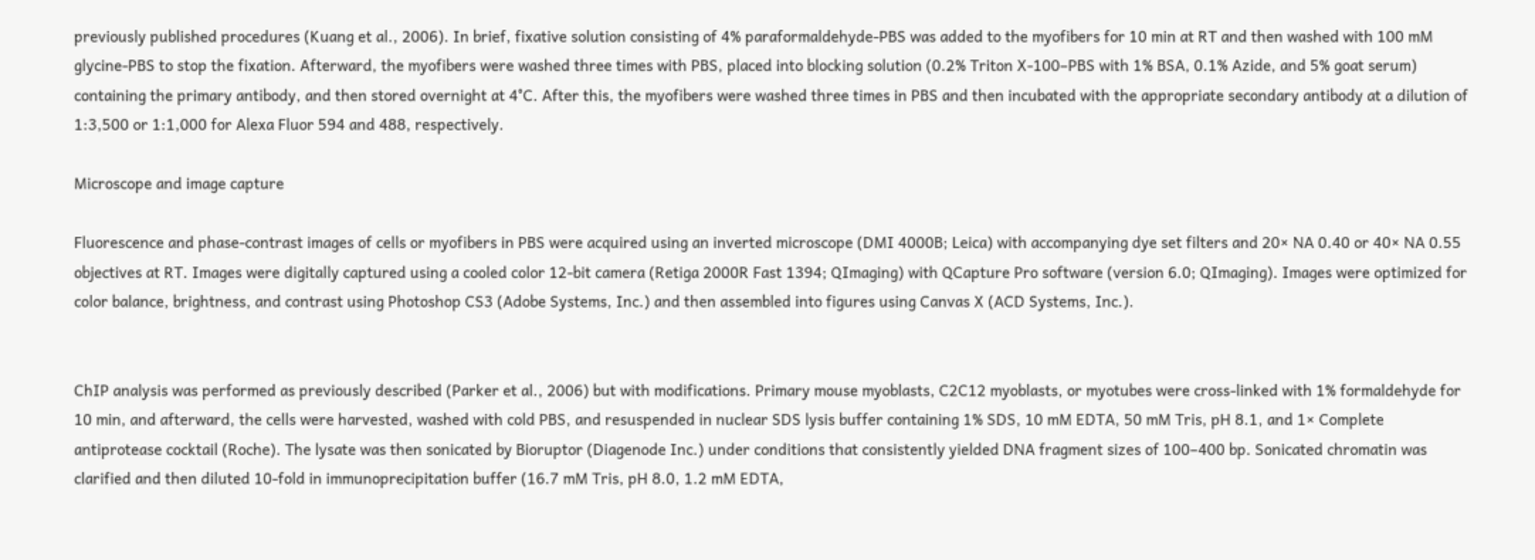previously published procedures (Kuang et al., 2006). In brief, fixative solution consisting of 4% paraformaldehyde-PBS was added to the myofibers for 10 min at RT and then washed with 100 mM glycine-PBS to stop the fixation. Afterward, the myofibers were washed three times with PBS, placed into blocking solution (0.2% Triton X-100–PBS with 1% BSA, 0.1% Azide, and 5% goat serum) containing the primary antibody, and then stored overnight at 4°C. After this, the myofibers were washed three times in PBS and then incubated with the appropriate secondary antibody at a dilution of 1:3,500 or 1:1,000 for Alexa Fluor 594 and 488, respectively.

Microscope and image capture

Fluorescence and phase-contrast images of cells or myofibers in PBS were acquired using an inverted microscope (DMI 4000B; Leica) with accompanying dye set filters and 20× NA 0.40 or 40× NA 0.55 objectives at RT. Images were digitally captured using a cooled color 12-bit camera (Retiga 2000R Fast 1394; QImaging) with QCapture Pro software (version 6.0; QImaging). Images were optimized for color balance, brightness, and contrast using Photoshop CS3 (Adobe Systems, Inc.) and then assembled into figures using Canvas X (ACD Systems, Inc.).


ChIP analysis was performed as previously described (Parker et al., 2006) but with modifications. Primary mouse myoblasts, C2C12 myoblasts, or myotubes were cross-linked with 1% formaldehyde for 10 min, and afterward, the cells were harvested, washed with cold PBS, and resuspended in nuclear SDS lysis buffer containing 1% SDS, 10 mM EDTA, 50 mM Tris, pH 8.1, and 1× Complete antiprotease cocktail (Roche). The lysate was then sonicated by Bioruptor (Diagenode Inc.) under conditions that consistently yielded DNA fragment sizes of 100–400 bp. Sonicated chromatin was clarified and then diluted 10-fold in immunoprecipitation buffer (16.7 mM Tris, pH 8.0, 1.2 mM EDTA,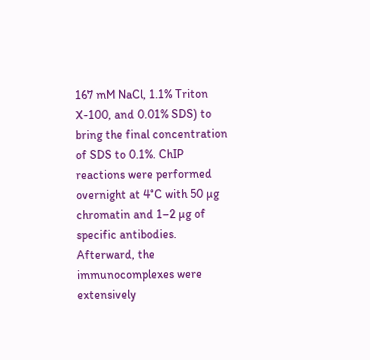167 mM NaCl, 1.1% Triton X-100, and 0.01% SDS) to bring the final concentration of SDS to 0.1%. ChIP reactions were performed overnight at 4°C with 50 µg chromatin and 1–2 µg of specific antibodies. Afterward, the immunocomplexes were extensively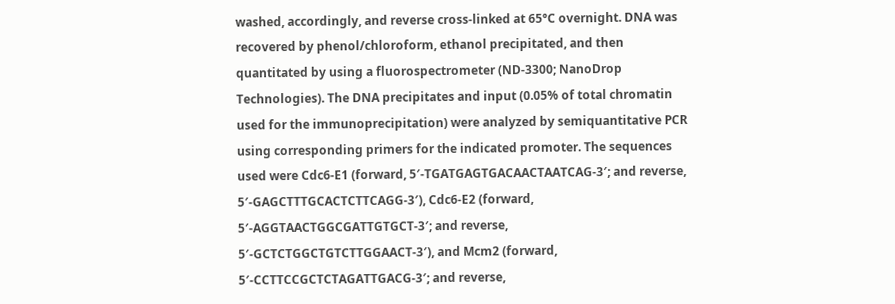washed, accordingly, and reverse cross-linked at 65°C overnight. DNA was recovered by phenol/chloroform, ethanol precipitated, and then quantitated by using a fluorospectrometer (ND-3300; NanoDrop Technologies). The DNA precipitates and input (0.05% of total chromatin used for the immunoprecipitation) were analyzed by semiquantitative PCR using corresponding primers for the indicated promoter. The sequences used were Cdc6-E1 (forward, 5′-TGATGAGTGACAACTAATCAG-3′; and reverse, 5′-GAGCTTTGCACTCTTCAGG-3′), Cdc6-E2 (forward, 5′-AGGTAACTGGCGATTGTGCT-3′; and reverse, 5′-GCTCTGGCTGTCTTGGAACT-3′), and Mcm2 (forward, 5′-CCTTCCGCTCTAGATTGACG-3′; and reverse,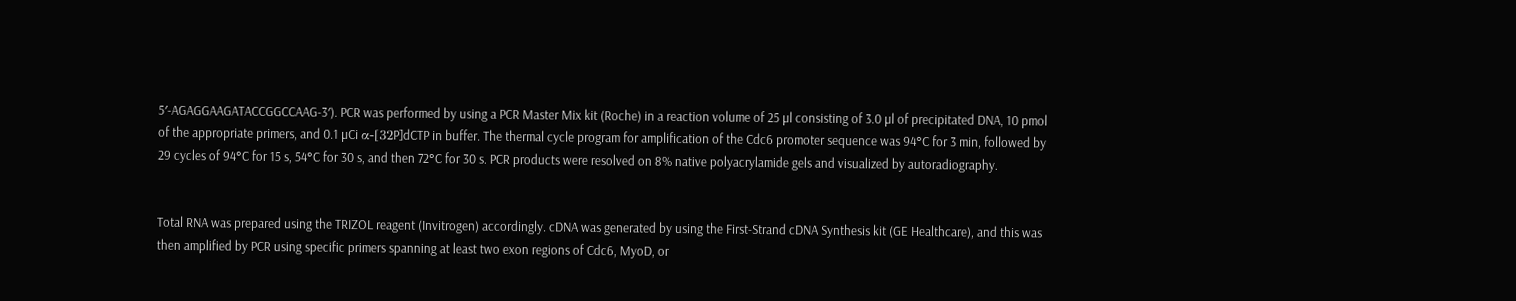5′-AGAGGAAGATACCGGCCAAG-3′). PCR was performed by using a PCR Master Mix kit (Roche) in a reaction volume of 25 µl consisting of 3.0 µl of precipitated DNA, 10 pmol of the appropriate primers, and 0.1 µCi α-[32P]dCTP in buffer. The thermal cycle program for amplification of the Cdc6 promoter sequence was 94°C for 3 min, followed by 29 cycles of 94°C for 15 s, 54°C for 30 s, and then 72°C for 30 s. PCR products were resolved on 8% native polyacrylamide gels and visualized by autoradiography.


Total RNA was prepared using the TRIZOL reagent (Invitrogen) accordingly. cDNA was generated by using the First-Strand cDNA Synthesis kit (GE Healthcare), and this was then amplified by PCR using specific primers spanning at least two exon regions of Cdc6, MyoD, or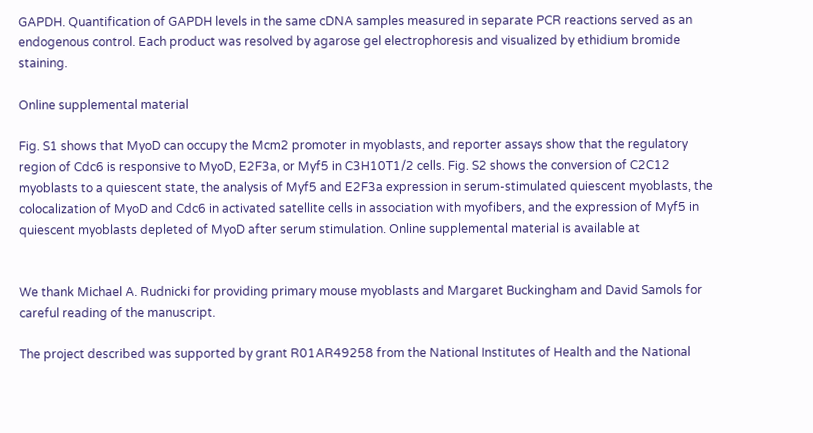GAPDH. Quantification of GAPDH levels in the same cDNA samples measured in separate PCR reactions served as an endogenous control. Each product was resolved by agarose gel electrophoresis and visualized by ethidium bromide staining.

Online supplemental material

Fig. S1 shows that MyoD can occupy the Mcm2 promoter in myoblasts, and reporter assays show that the regulatory region of Cdc6 is responsive to MyoD, E2F3a, or Myf5 in C3H10T1/2 cells. Fig. S2 shows the conversion of C2C12 myoblasts to a quiescent state, the analysis of Myf5 and E2F3a expression in serum-stimulated quiescent myoblasts, the colocalization of MyoD and Cdc6 in activated satellite cells in association with myofibers, and the expression of Myf5 in quiescent myoblasts depleted of MyoD after serum stimulation. Online supplemental material is available at


We thank Michael A. Rudnicki for providing primary mouse myoblasts and Margaret Buckingham and David Samols for careful reading of the manuscript.

The project described was supported by grant R01AR49258 from the National Institutes of Health and the National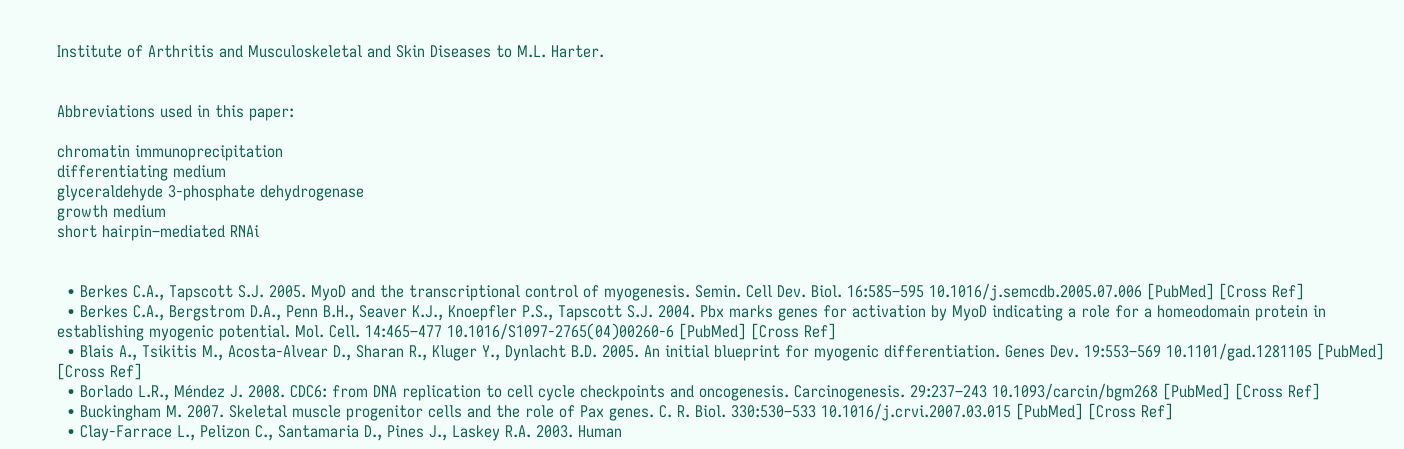Institute of Arthritis and Musculoskeletal and Skin Diseases to M.L. Harter.


Abbreviations used in this paper:

chromatin immunoprecipitation
differentiating medium
glyceraldehyde 3-phosphate dehydrogenase
growth medium
short hairpin–mediated RNAi


  • Berkes C.A., Tapscott S.J. 2005. MyoD and the transcriptional control of myogenesis. Semin. Cell Dev. Biol. 16:585–595 10.1016/j.semcdb.2005.07.006 [PubMed] [Cross Ref]
  • Berkes C.A., Bergstrom D.A., Penn B.H., Seaver K.J., Knoepfler P.S., Tapscott S.J. 2004. Pbx marks genes for activation by MyoD indicating a role for a homeodomain protein in establishing myogenic potential. Mol. Cell. 14:465–477 10.1016/S1097-2765(04)00260-6 [PubMed] [Cross Ref]
  • Blais A., Tsikitis M., Acosta-Alvear D., Sharan R., Kluger Y., Dynlacht B.D. 2005. An initial blueprint for myogenic differentiation. Genes Dev. 19:553–569 10.1101/gad.1281105 [PubMed] [Cross Ref]
  • Borlado L.R., Méndez J. 2008. CDC6: from DNA replication to cell cycle checkpoints and oncogenesis. Carcinogenesis. 29:237–243 10.1093/carcin/bgm268 [PubMed] [Cross Ref]
  • Buckingham M. 2007. Skeletal muscle progenitor cells and the role of Pax genes. C. R. Biol. 330:530–533 10.1016/j.crvi.2007.03.015 [PubMed] [Cross Ref]
  • Clay-Farrace L., Pelizon C., Santamaria D., Pines J., Laskey R.A. 2003. Human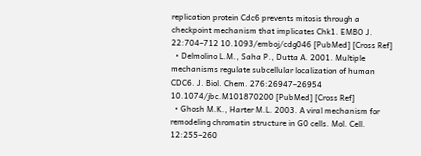replication protein Cdc6 prevents mitosis through a checkpoint mechanism that implicates Chk1. EMBO J. 22:704–712 10.1093/emboj/cdg046 [PubMed] [Cross Ref]
  • Delmolino L.M., Saha P., Dutta A. 2001. Multiple mechanisms regulate subcellular localization of human CDC6. J. Biol. Chem. 276:26947–26954 10.1074/jbc.M101870200 [PubMed] [Cross Ref]
  • Ghosh M.K., Harter M.L. 2003. A viral mechanism for remodeling chromatin structure in G0 cells. Mol. Cell. 12:255–260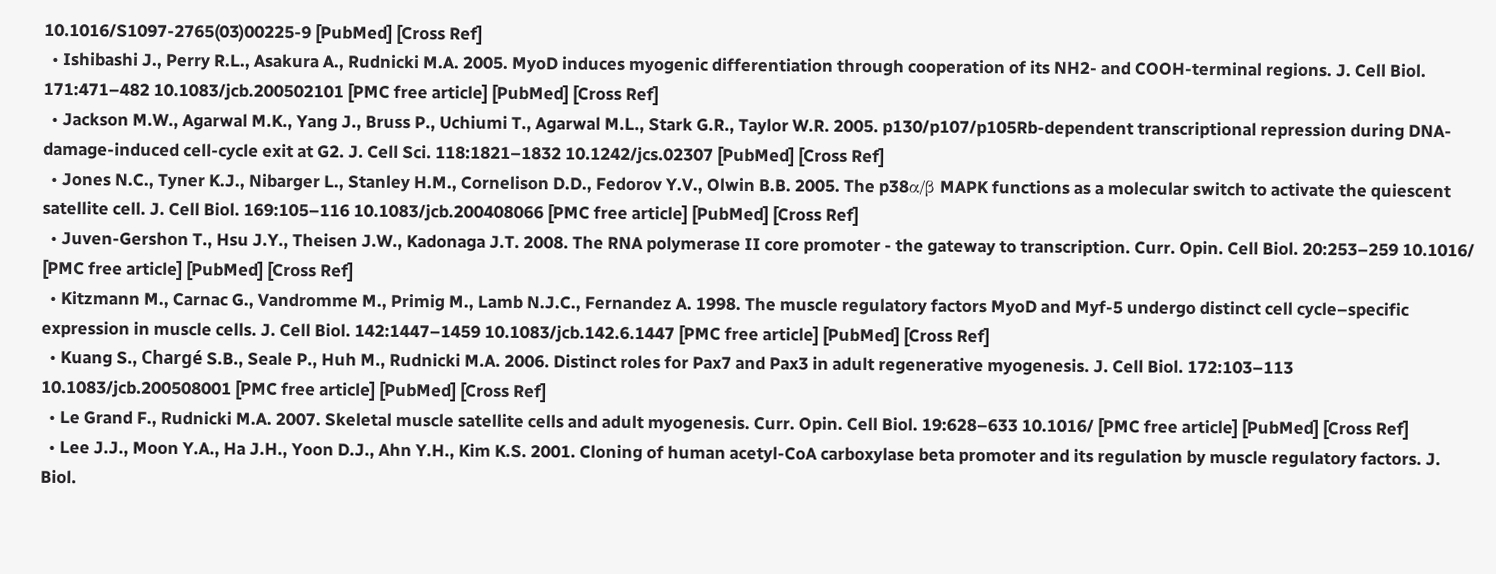10.1016/S1097-2765(03)00225-9 [PubMed] [Cross Ref]
  • Ishibashi J., Perry R.L., Asakura A., Rudnicki M.A. 2005. MyoD induces myogenic differentiation through cooperation of its NH2- and COOH-terminal regions. J. Cell Biol. 171:471–482 10.1083/jcb.200502101 [PMC free article] [PubMed] [Cross Ref]
  • Jackson M.W., Agarwal M.K., Yang J., Bruss P., Uchiumi T., Agarwal M.L., Stark G.R., Taylor W.R. 2005. p130/p107/p105Rb-dependent transcriptional repression during DNA-damage-induced cell-cycle exit at G2. J. Cell Sci. 118:1821–1832 10.1242/jcs.02307 [PubMed] [Cross Ref]
  • Jones N.C., Tyner K.J., Nibarger L., Stanley H.M., Cornelison D.D., Fedorov Y.V., Olwin B.B. 2005. The p38α/β MAPK functions as a molecular switch to activate the quiescent satellite cell. J. Cell Biol. 169:105–116 10.1083/jcb.200408066 [PMC free article] [PubMed] [Cross Ref]
  • Juven-Gershon T., Hsu J.Y., Theisen J.W., Kadonaga J.T. 2008. The RNA polymerase II core promoter - the gateway to transcription. Curr. Opin. Cell Biol. 20:253–259 10.1016/ [PMC free article] [PubMed] [Cross Ref]
  • Kitzmann M., Carnac G., Vandromme M., Primig M., Lamb N.J.C., Fernandez A. 1998. The muscle regulatory factors MyoD and Myf-5 undergo distinct cell cycle–specific expression in muscle cells. J. Cell Biol. 142:1447–1459 10.1083/jcb.142.6.1447 [PMC free article] [PubMed] [Cross Ref]
  • Kuang S., Chargé S.B., Seale P., Huh M., Rudnicki M.A. 2006. Distinct roles for Pax7 and Pax3 in adult regenerative myogenesis. J. Cell Biol. 172:103–113 10.1083/jcb.200508001 [PMC free article] [PubMed] [Cross Ref]
  • Le Grand F., Rudnicki M.A. 2007. Skeletal muscle satellite cells and adult myogenesis. Curr. Opin. Cell Biol. 19:628–633 10.1016/ [PMC free article] [PubMed] [Cross Ref]
  • Lee J.J., Moon Y.A., Ha J.H., Yoon D.J., Ahn Y.H., Kim K.S. 2001. Cloning of human acetyl-CoA carboxylase beta promoter and its regulation by muscle regulatory factors. J. Biol.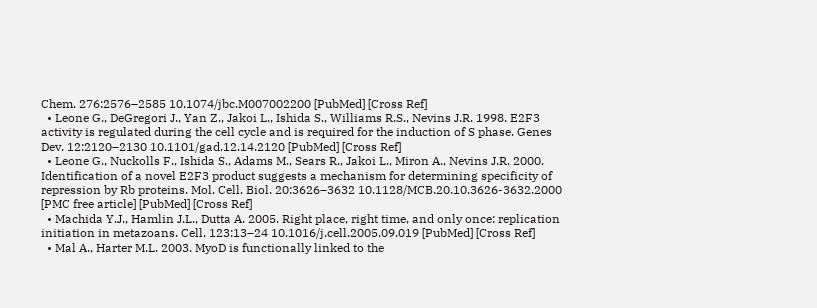Chem. 276:2576–2585 10.1074/jbc.M007002200 [PubMed] [Cross Ref]
  • Leone G., DeGregori J., Yan Z., Jakoi L., Ishida S., Williams R.S., Nevins J.R. 1998. E2F3 activity is regulated during the cell cycle and is required for the induction of S phase. Genes Dev. 12:2120–2130 10.1101/gad.12.14.2120 [PubMed] [Cross Ref]
  • Leone G., Nuckolls F., Ishida S., Adams M., Sears R., Jakoi L., Miron A., Nevins J.R. 2000. Identification of a novel E2F3 product suggests a mechanism for determining specificity of repression by Rb proteins. Mol. Cell. Biol. 20:3626–3632 10.1128/MCB.20.10.3626-3632.2000 [PMC free article] [PubMed] [Cross Ref]
  • Machida Y.J., Hamlin J.L., Dutta A. 2005. Right place, right time, and only once: replication initiation in metazoans. Cell. 123:13–24 10.1016/j.cell.2005.09.019 [PubMed] [Cross Ref]
  • Mal A., Harter M.L. 2003. MyoD is functionally linked to the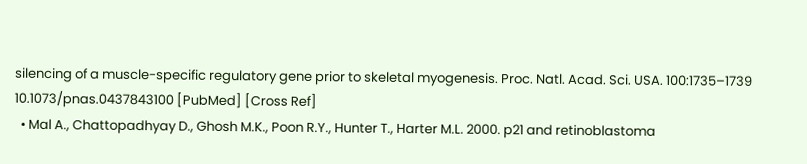silencing of a muscle-specific regulatory gene prior to skeletal myogenesis. Proc. Natl. Acad. Sci. USA. 100:1735–1739 10.1073/pnas.0437843100 [PubMed] [Cross Ref]
  • Mal A., Chattopadhyay D., Ghosh M.K., Poon R.Y., Hunter T., Harter M.L. 2000. p21 and retinoblastoma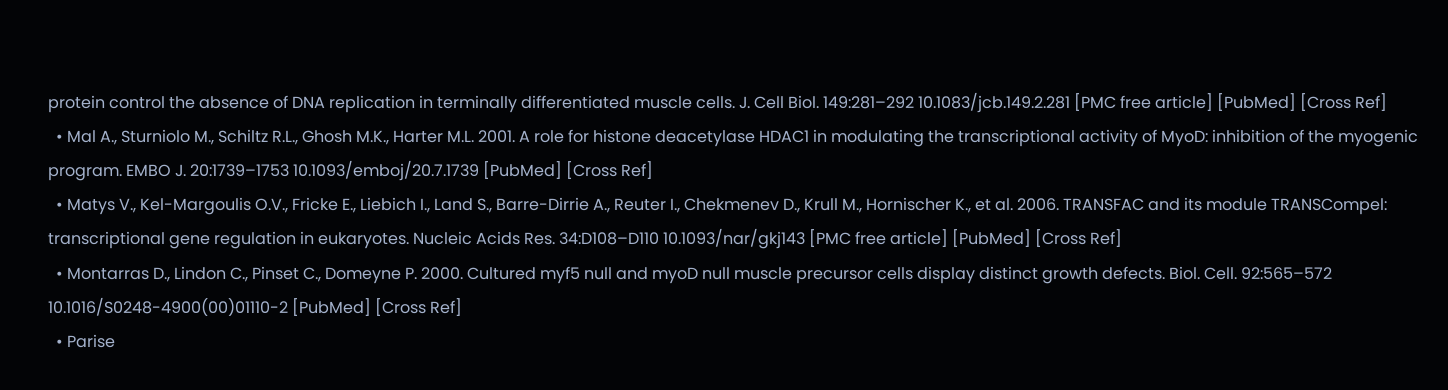protein control the absence of DNA replication in terminally differentiated muscle cells. J. Cell Biol. 149:281–292 10.1083/jcb.149.2.281 [PMC free article] [PubMed] [Cross Ref]
  • Mal A., Sturniolo M., Schiltz R.L., Ghosh M.K., Harter M.L. 2001. A role for histone deacetylase HDAC1 in modulating the transcriptional activity of MyoD: inhibition of the myogenic program. EMBO J. 20:1739–1753 10.1093/emboj/20.7.1739 [PubMed] [Cross Ref]
  • Matys V., Kel-Margoulis O.V., Fricke E., Liebich I., Land S., Barre-Dirrie A., Reuter I., Chekmenev D., Krull M., Hornischer K., et al. 2006. TRANSFAC and its module TRANSCompel: transcriptional gene regulation in eukaryotes. Nucleic Acids Res. 34:D108–D110 10.1093/nar/gkj143 [PMC free article] [PubMed] [Cross Ref]
  • Montarras D., Lindon C., Pinset C., Domeyne P. 2000. Cultured myf5 null and myoD null muscle precursor cells display distinct growth defects. Biol. Cell. 92:565–572 10.1016/S0248-4900(00)01110-2 [PubMed] [Cross Ref]
  • Parise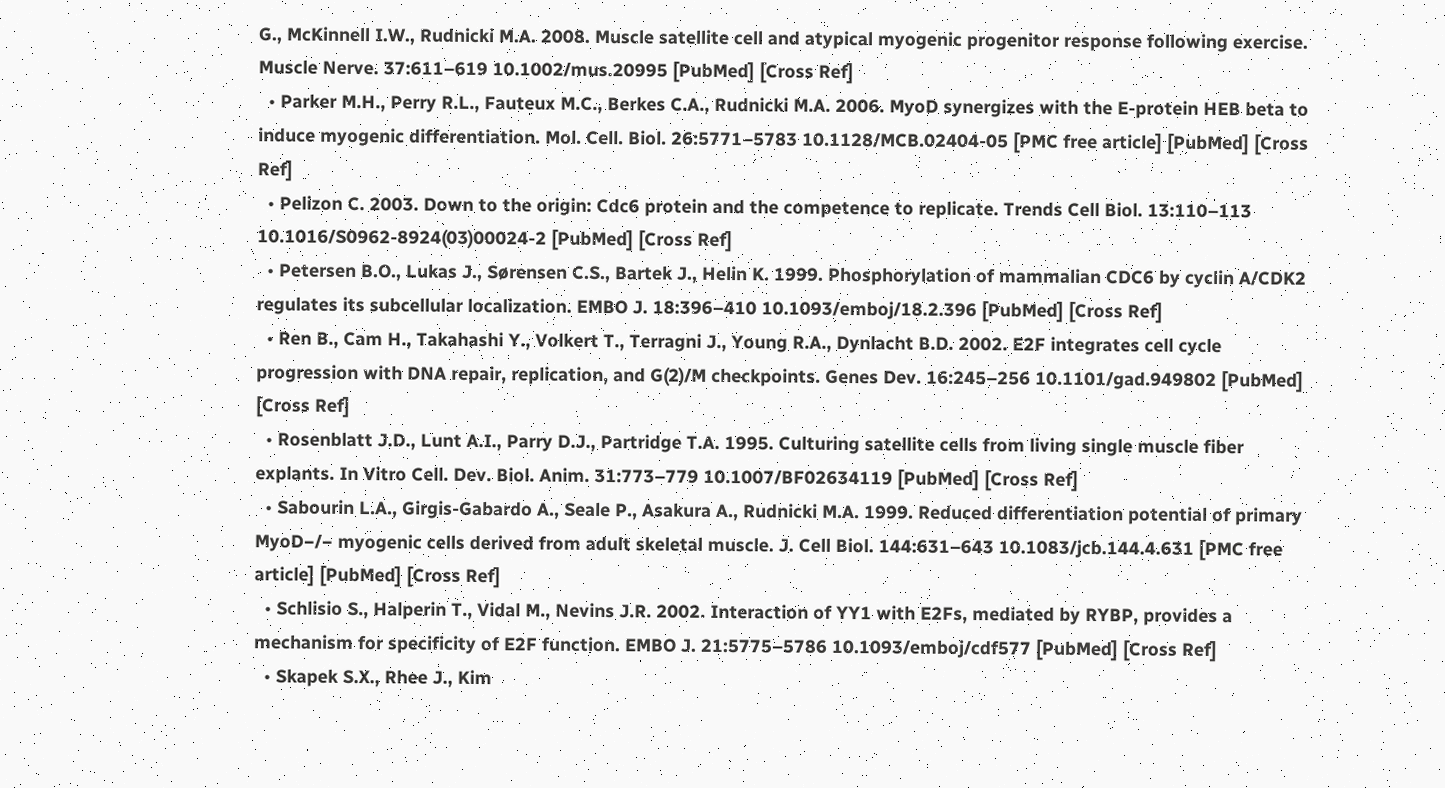G., McKinnell I.W., Rudnicki M.A. 2008. Muscle satellite cell and atypical myogenic progenitor response following exercise. Muscle Nerve. 37:611–619 10.1002/mus.20995 [PubMed] [Cross Ref]
  • Parker M.H., Perry R.L., Fauteux M.C., Berkes C.A., Rudnicki M.A. 2006. MyoD synergizes with the E-protein HEB beta to induce myogenic differentiation. Mol. Cell. Biol. 26:5771–5783 10.1128/MCB.02404-05 [PMC free article] [PubMed] [Cross Ref]
  • Pelizon C. 2003. Down to the origin: Cdc6 protein and the competence to replicate. Trends Cell Biol. 13:110–113 10.1016/S0962-8924(03)00024-2 [PubMed] [Cross Ref]
  • Petersen B.O., Lukas J., Sørensen C.S., Bartek J., Helin K. 1999. Phosphorylation of mammalian CDC6 by cyclin A/CDK2 regulates its subcellular localization. EMBO J. 18:396–410 10.1093/emboj/18.2.396 [PubMed] [Cross Ref]
  • Ren B., Cam H., Takahashi Y., Volkert T., Terragni J., Young R.A., Dynlacht B.D. 2002. E2F integrates cell cycle progression with DNA repair, replication, and G(2)/M checkpoints. Genes Dev. 16:245–256 10.1101/gad.949802 [PubMed] [Cross Ref]
  • Rosenblatt J.D., Lunt A.I., Parry D.J., Partridge T.A. 1995. Culturing satellite cells from living single muscle fiber explants. In Vitro Cell. Dev. Biol. Anim. 31:773–779 10.1007/BF02634119 [PubMed] [Cross Ref]
  • Sabourin L.A., Girgis-Gabardo A., Seale P., Asakura A., Rudnicki M.A. 1999. Reduced differentiation potential of primary MyoD−/− myogenic cells derived from adult skeletal muscle. J. Cell Biol. 144:631–643 10.1083/jcb.144.4.631 [PMC free article] [PubMed] [Cross Ref]
  • Schlisio S., Halperin T., Vidal M., Nevins J.R. 2002. Interaction of YY1 with E2Fs, mediated by RYBP, provides a mechanism for specificity of E2F function. EMBO J. 21:5775–5786 10.1093/emboj/cdf577 [PubMed] [Cross Ref]
  • Skapek S.X., Rhee J., Kim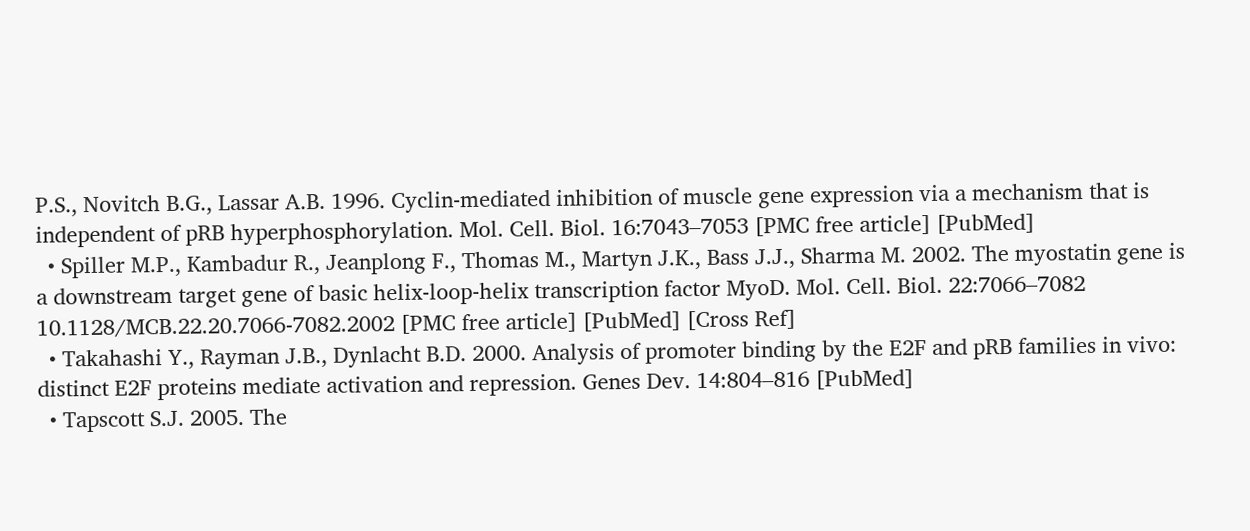P.S., Novitch B.G., Lassar A.B. 1996. Cyclin-mediated inhibition of muscle gene expression via a mechanism that is independent of pRB hyperphosphorylation. Mol. Cell. Biol. 16:7043–7053 [PMC free article] [PubMed]
  • Spiller M.P., Kambadur R., Jeanplong F., Thomas M., Martyn J.K., Bass J.J., Sharma M. 2002. The myostatin gene is a downstream target gene of basic helix-loop-helix transcription factor MyoD. Mol. Cell. Biol. 22:7066–7082 10.1128/MCB.22.20.7066-7082.2002 [PMC free article] [PubMed] [Cross Ref]
  • Takahashi Y., Rayman J.B., Dynlacht B.D. 2000. Analysis of promoter binding by the E2F and pRB families in vivo: distinct E2F proteins mediate activation and repression. Genes Dev. 14:804–816 [PubMed]
  • Tapscott S.J. 2005. The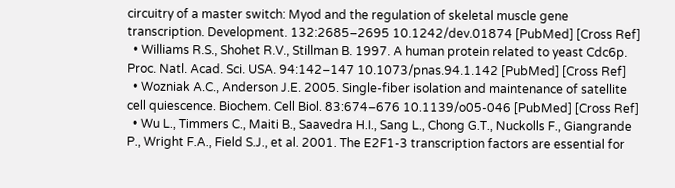circuitry of a master switch: Myod and the regulation of skeletal muscle gene transcription. Development. 132:2685–2695 10.1242/dev.01874 [PubMed] [Cross Ref]
  • Williams R.S., Shohet R.V., Stillman B. 1997. A human protein related to yeast Cdc6p. Proc. Natl. Acad. Sci. USA. 94:142–147 10.1073/pnas.94.1.142 [PubMed] [Cross Ref]
  • Wozniak A.C., Anderson J.E. 2005. Single-fiber isolation and maintenance of satellite cell quiescence. Biochem. Cell Biol. 83:674–676 10.1139/o05-046 [PubMed] [Cross Ref]
  • Wu L., Timmers C., Maiti B., Saavedra H.I., Sang L., Chong G.T., Nuckolls F., Giangrande P., Wright F.A., Field S.J., et al. 2001. The E2F1-3 transcription factors are essential for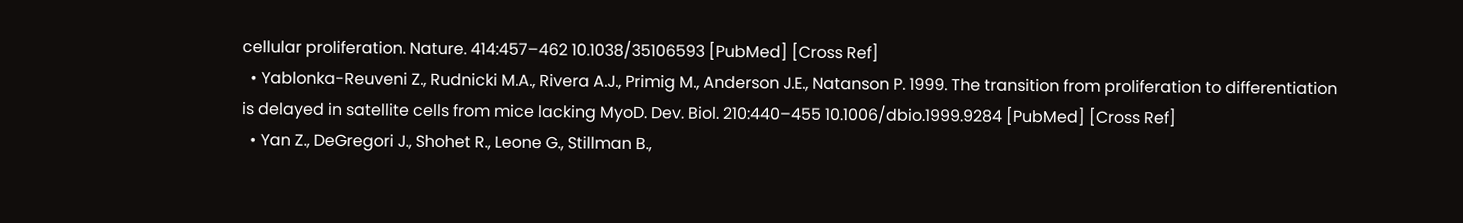cellular proliferation. Nature. 414:457–462 10.1038/35106593 [PubMed] [Cross Ref]
  • Yablonka-Reuveni Z., Rudnicki M.A., Rivera A.J., Primig M., Anderson J.E., Natanson P. 1999. The transition from proliferation to differentiation is delayed in satellite cells from mice lacking MyoD. Dev. Biol. 210:440–455 10.1006/dbio.1999.9284 [PubMed] [Cross Ref]
  • Yan Z., DeGregori J., Shohet R., Leone G., Stillman B.,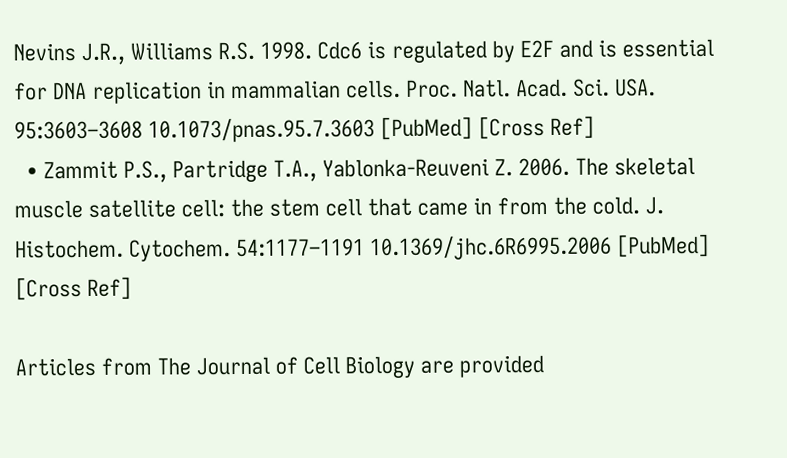Nevins J.R., Williams R.S. 1998. Cdc6 is regulated by E2F and is essential for DNA replication in mammalian cells. Proc. Natl. Acad. Sci. USA. 95:3603–3608 10.1073/pnas.95.7.3603 [PubMed] [Cross Ref]
  • Zammit P.S., Partridge T.A., Yablonka-Reuveni Z. 2006. The skeletal muscle satellite cell: the stem cell that came in from the cold. J. Histochem. Cytochem. 54:1177–1191 10.1369/jhc.6R6995.2006 [PubMed] [Cross Ref]

Articles from The Journal of Cell Biology are provided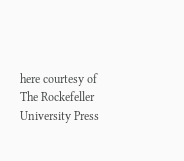here courtesy of The Rockefeller University Press